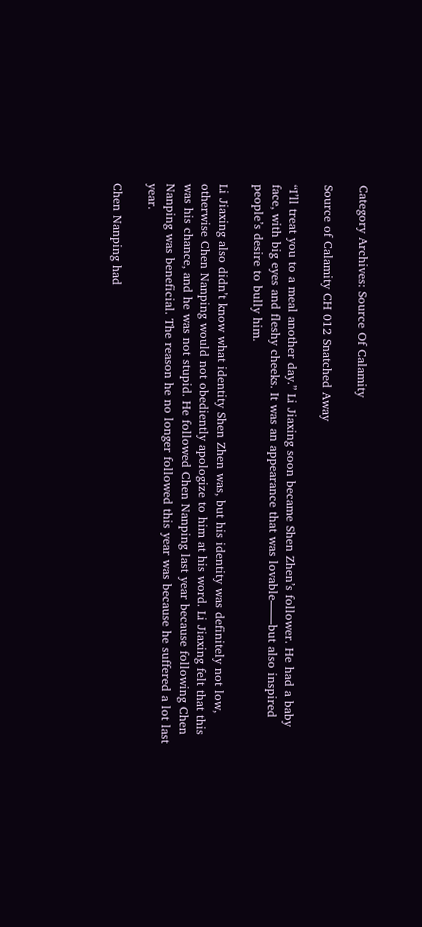Category Archives: Source Of Calamity

Source of Calamity CH 012 Snatched Away

“I’ll treat you to a meal another day.” Li Jiaxing soon became Shen Zhen’s follower. He had a baby face, with big eyes and fleshy cheeks. It was an appearance that was lovable——but also inspired people’s desire to bully him.

Li Jiaxing also didn’t know what identity Shen Zhen was, but his identity was definitely not low, otherwise Chen Nanping would not obediently apologize to him at his word. Li Jiaxing felt that this was his chance, and he was not stupid. He followed Chen Nanping last year because following Chen Nanping was beneficial. The reason he no longer followed this year was because he suffered a lot last year.

Chen Nanping had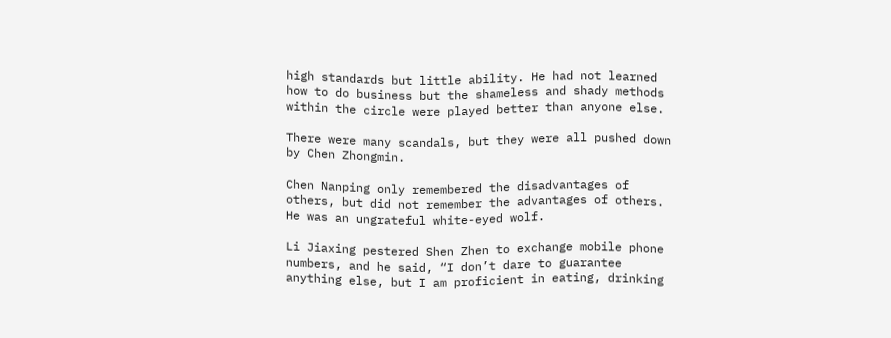high standards but little ability. He had not learned how to do business but the shameless and shady methods within the circle were played better than anyone else.

There were many scandals, but they were all pushed down by Chen Zhongmin.

Chen Nanping only remembered the disadvantages of others, but did not remember the advantages of others. He was an ungrateful white-eyed wolf.

Li Jiaxing pestered Shen Zhen to exchange mobile phone numbers, and he said, “I don’t dare to guarantee anything else, but I am proficient in eating, drinking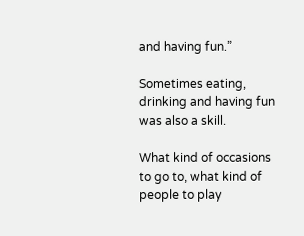and having fun.”

Sometimes eating, drinking and having fun was also a skill.

What kind of occasions to go to, what kind of people to play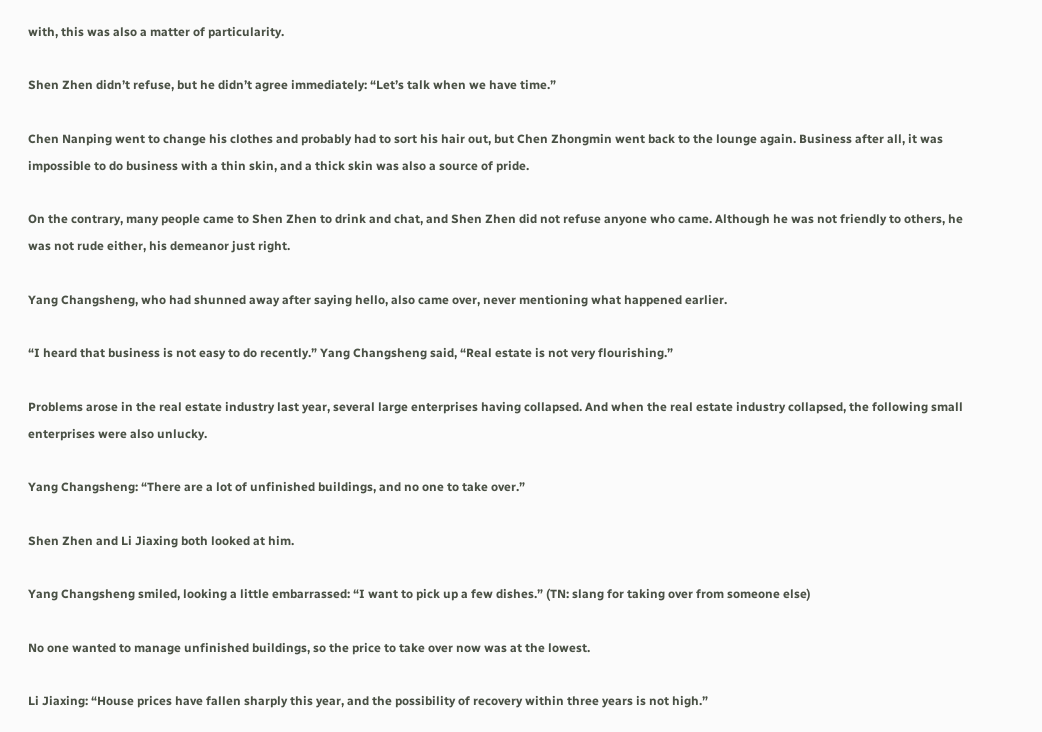with, this was also a matter of particularity.

Shen Zhen didn’t refuse, but he didn’t agree immediately: “Let’s talk when we have time.”

Chen Nanping went to change his clothes and probably had to sort his hair out, but Chen Zhongmin went back to the lounge again. Business after all, it was impossible to do business with a thin skin, and a thick skin was also a source of pride.

On the contrary, many people came to Shen Zhen to drink and chat, and Shen Zhen did not refuse anyone who came. Although he was not friendly to others, he was not rude either, his demeanor just right.

Yang Changsheng, who had shunned away after saying hello, also came over, never mentioning what happened earlier.

“I heard that business is not easy to do recently.” Yang Changsheng said, “Real estate is not very flourishing.”

Problems arose in the real estate industry last year, several large enterprises having collapsed. And when the real estate industry collapsed, the following small enterprises were also unlucky.

Yang Changsheng: “There are a lot of unfinished buildings, and no one to take over.”

Shen Zhen and Li Jiaxing both looked at him.

Yang Changsheng smiled, looking a little embarrassed: “I want to pick up a few dishes.” (TN: slang for taking over from someone else)

No one wanted to manage unfinished buildings, so the price to take over now was at the lowest.

Li Jiaxing: “House prices have fallen sharply this year, and the possibility of recovery within three years is not high.”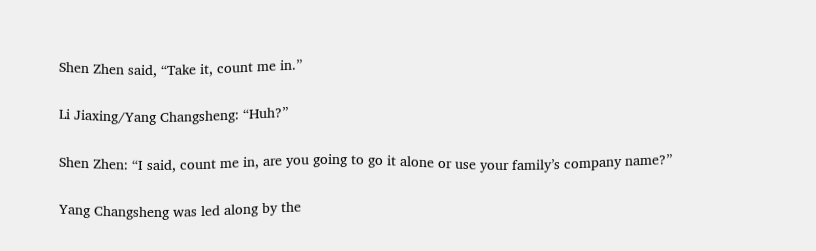Shen Zhen said, “Take it, count me in.”

Li Jiaxing/Yang Changsheng: “Huh?”

Shen Zhen: “I said, count me in, are you going to go it alone or use your family’s company name?”

Yang Changsheng was led along by the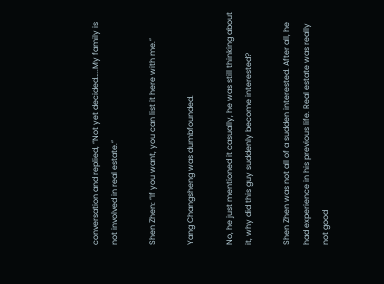conversation and replied, “Not yet decided…..My family is not involved in real estate.”

Shen Zhen: “If you want, you can list it here with me.”

Yang Changsheng was dumbfounded.

No, he just mentioned it casually, he was still thinking about it, why did this guy suddenly become interested?

Shen Zhen was not all of a sudden interested. After all, he had experience in his previous life. Real estate was really not good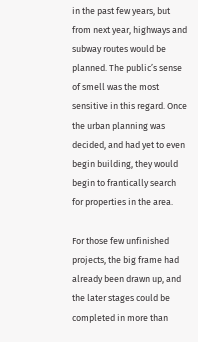in the past few years, but from next year, highways and subway routes would be planned. The public’s sense of smell was the most sensitive in this regard. Once the urban planning was decided, and had yet to even begin building, they would begin to frantically search for properties in the area.

For those few unfinished projects, the big frame had already been drawn up, and the later stages could be completed in more than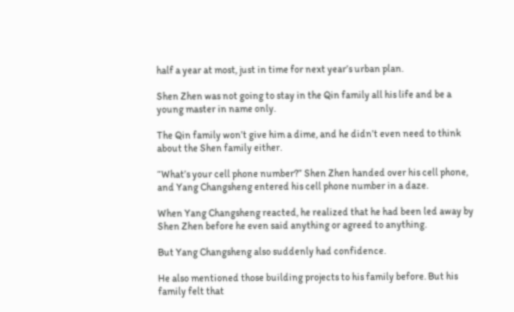half a year at most, just in time for next year’s urban plan.

Shen Zhen was not going to stay in the Qin family all his life and be a young master in name only.

The Qin family won’t give him a dime, and he didn’t even need to think about the Shen family either.

“What’s your cell phone number?” Shen Zhen handed over his cell phone, and Yang Changsheng entered his cell phone number in a daze.

When Yang Changsheng reacted, he realized that he had been led away by Shen Zhen before he even said anything or agreed to anything.

But Yang Changsheng also suddenly had confidence.

He also mentioned those building projects to his family before. But his family felt that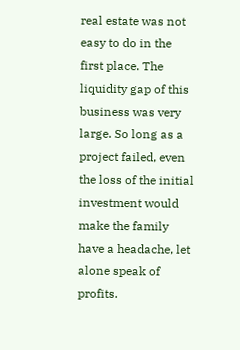real estate was not easy to do in the first place. The liquidity gap of this business was very large. So long as a project failed, even the loss of the initial investment would make the family have a headache, let alone speak of profits.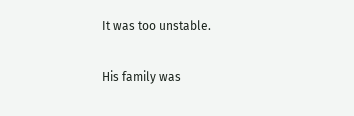It was too unstable.

His family was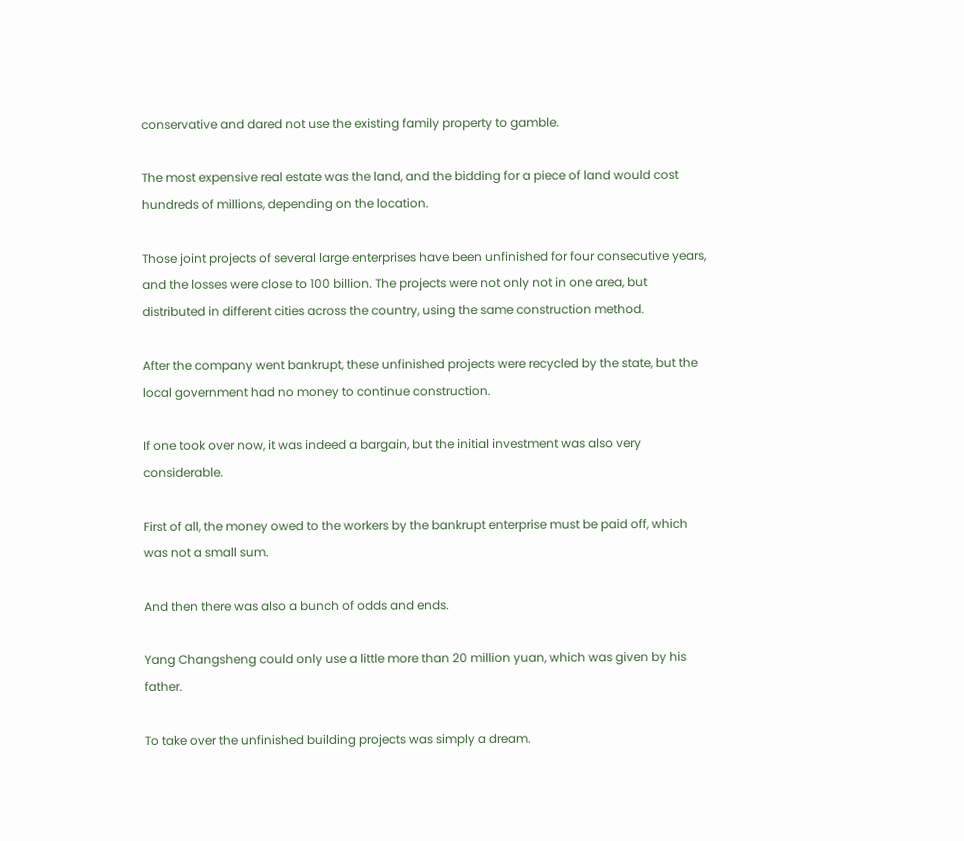conservative and dared not use the existing family property to gamble.

The most expensive real estate was the land, and the bidding for a piece of land would cost hundreds of millions, depending on the location.

Those joint projects of several large enterprises have been unfinished for four consecutive years, and the losses were close to 100 billion. The projects were not only not in one area, but distributed in different cities across the country, using the same construction method.

After the company went bankrupt, these unfinished projects were recycled by the state, but the local government had no money to continue construction.

If one took over now, it was indeed a bargain, but the initial investment was also very considerable.

First of all, the money owed to the workers by the bankrupt enterprise must be paid off, which was not a small sum.

And then there was also a bunch of odds and ends.

Yang Changsheng could only use a little more than 20 million yuan, which was given by his father.

To take over the unfinished building projects was simply a dream.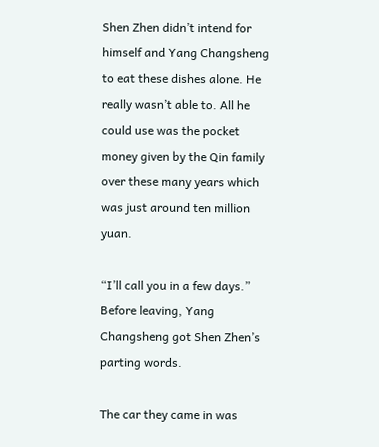Shen Zhen didn’t intend for himself and Yang Changsheng to eat these dishes alone. He really wasn’t able to. All he could use was the pocket money given by the Qin family over these many years which was just around ten million yuan.

“I’ll call you in a few days.” Before leaving, Yang Changsheng got Shen Zhen’s parting words.

The car they came in was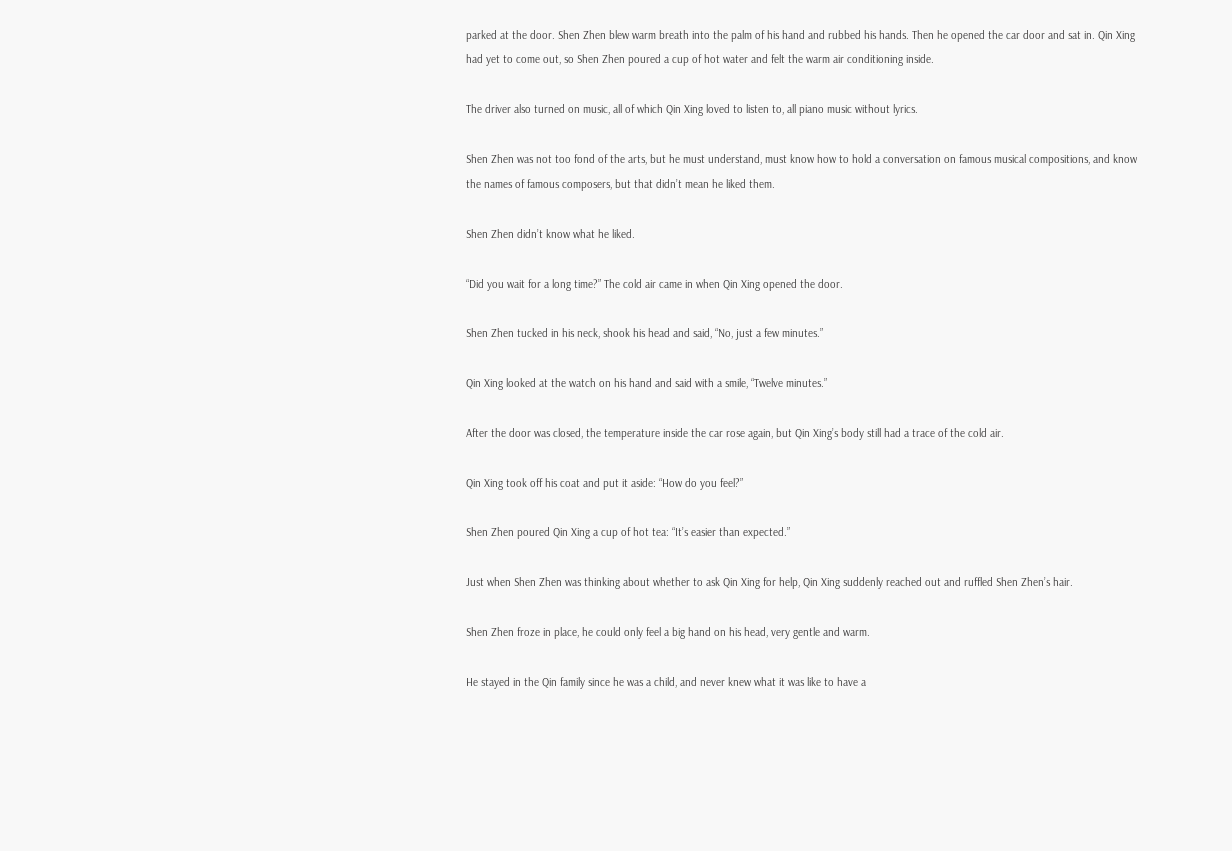parked at the door. Shen Zhen blew warm breath into the palm of his hand and rubbed his hands. Then he opened the car door and sat in. Qin Xing had yet to come out, so Shen Zhen poured a cup of hot water and felt the warm air conditioning inside.

The driver also turned on music, all of which Qin Xing loved to listen to, all piano music without lyrics.

Shen Zhen was not too fond of the arts, but he must understand, must know how to hold a conversation on famous musical compositions, and know the names of famous composers, but that didn’t mean he liked them.

Shen Zhen didn’t know what he liked.

“Did you wait for a long time?” The cold air came in when Qin Xing opened the door.

Shen Zhen tucked in his neck, shook his head and said, “No, just a few minutes.”

Qin Xing looked at the watch on his hand and said with a smile, “Twelve minutes.”

After the door was closed, the temperature inside the car rose again, but Qin Xing’s body still had a trace of the cold air.

Qin Xing took off his coat and put it aside: “How do you feel?”

Shen Zhen poured Qin Xing a cup of hot tea: “It’s easier than expected.”

Just when Shen Zhen was thinking about whether to ask Qin Xing for help, Qin Xing suddenly reached out and ruffled Shen Zhen’s hair.

Shen Zhen froze in place, he could only feel a big hand on his head, very gentle and warm.

He stayed in the Qin family since he was a child, and never knew what it was like to have a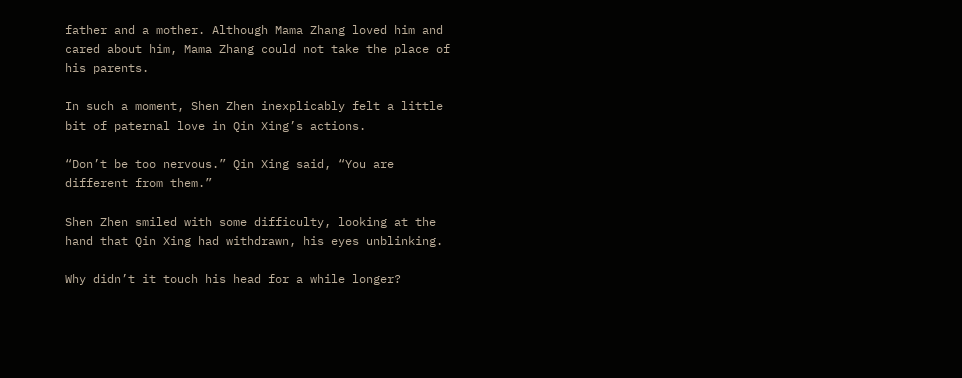father and a mother. Although Mama Zhang loved him and cared about him, Mama Zhang could not take the place of his parents.

In such a moment, Shen Zhen inexplicably felt a little bit of paternal love in Qin Xing’s actions.

“Don’t be too nervous.” Qin Xing said, “You are different from them.”

Shen Zhen smiled with some difficulty, looking at the hand that Qin Xing had withdrawn, his eyes unblinking.

Why didn’t it touch his head for a while longer?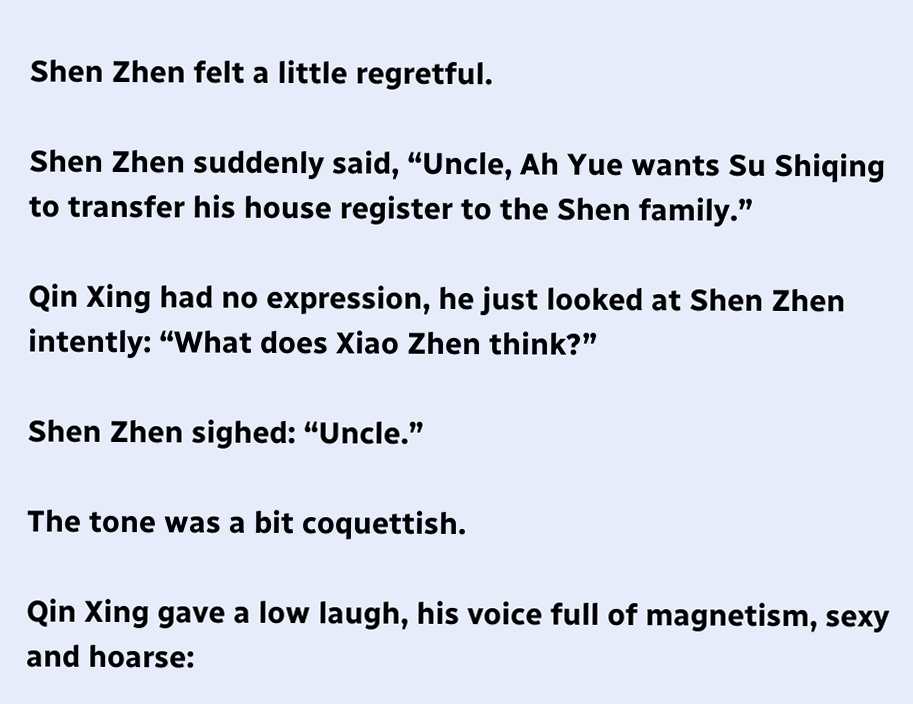Shen Zhen felt a little regretful.

Shen Zhen suddenly said, “Uncle, Ah Yue wants Su Shiqing to transfer his house register to the Shen family.”

Qin Xing had no expression, he just looked at Shen Zhen intently: “What does Xiao Zhen think?”

Shen Zhen sighed: “Uncle.”

The tone was a bit coquettish.

Qin Xing gave a low laugh, his voice full of magnetism, sexy and hoarse: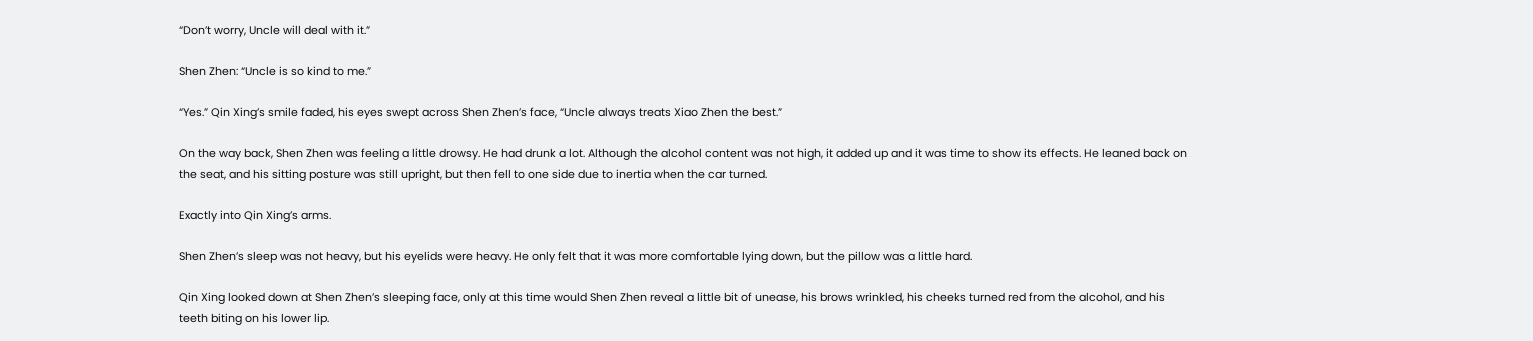“Don’t worry, Uncle will deal with it.”

Shen Zhen: “Uncle is so kind to me.”

“Yes.” Qin Xing’s smile faded, his eyes swept across Shen Zhen’s face, “Uncle always treats Xiao Zhen the best.”

On the way back, Shen Zhen was feeling a little drowsy. He had drunk a lot. Although the alcohol content was not high, it added up and it was time to show its effects. He leaned back on the seat, and his sitting posture was still upright, but then fell to one side due to inertia when the car turned.

Exactly into Qin Xing’s arms.

Shen Zhen’s sleep was not heavy, but his eyelids were heavy. He only felt that it was more comfortable lying down, but the pillow was a little hard.

Qin Xing looked down at Shen Zhen’s sleeping face, only at this time would Shen Zhen reveal a little bit of unease, his brows wrinkled, his cheeks turned red from the alcohol, and his teeth biting on his lower lip.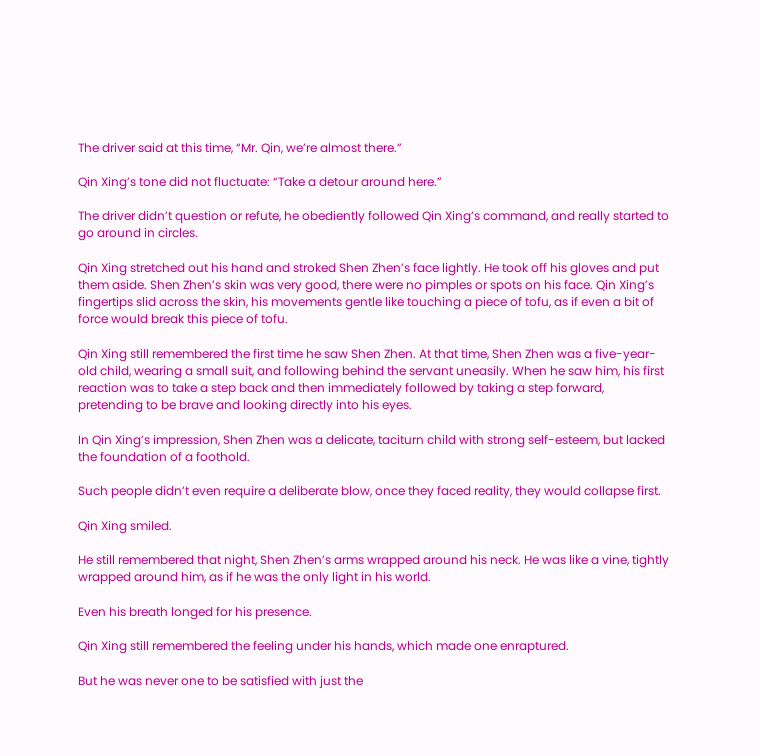The driver said at this time, “Mr. Qin, we’re almost there.”

Qin Xing’s tone did not fluctuate: “Take a detour around here.”

The driver didn’t question or refute, he obediently followed Qin Xing’s command, and really started to go around in circles.

Qin Xing stretched out his hand and stroked Shen Zhen’s face lightly. He took off his gloves and put them aside. Shen Zhen’s skin was very good, there were no pimples or spots on his face. Qin Xing’s fingertips slid across the skin, his movements gentle like touching a piece of tofu, as if even a bit of force would break this piece of tofu.

Qin Xing still remembered the first time he saw Shen Zhen. At that time, Shen Zhen was a five-year-old child, wearing a small suit, and following behind the servant uneasily. When he saw him, his first reaction was to take a step back and then immediately followed by taking a step forward, pretending to be brave and looking directly into his eyes.

In Qin Xing’s impression, Shen Zhen was a delicate, taciturn child with strong self-esteem, but lacked the foundation of a foothold.

Such people didn’t even require a deliberate blow, once they faced reality, they would collapse first.

Qin Xing smiled.

He still remembered that night, Shen Zhen’s arms wrapped around his neck. He was like a vine, tightly wrapped around him, as if he was the only light in his world.

Even his breath longed for his presence.

Qin Xing still remembered the feeling under his hands, which made one enraptured.

But he was never one to be satisfied with just the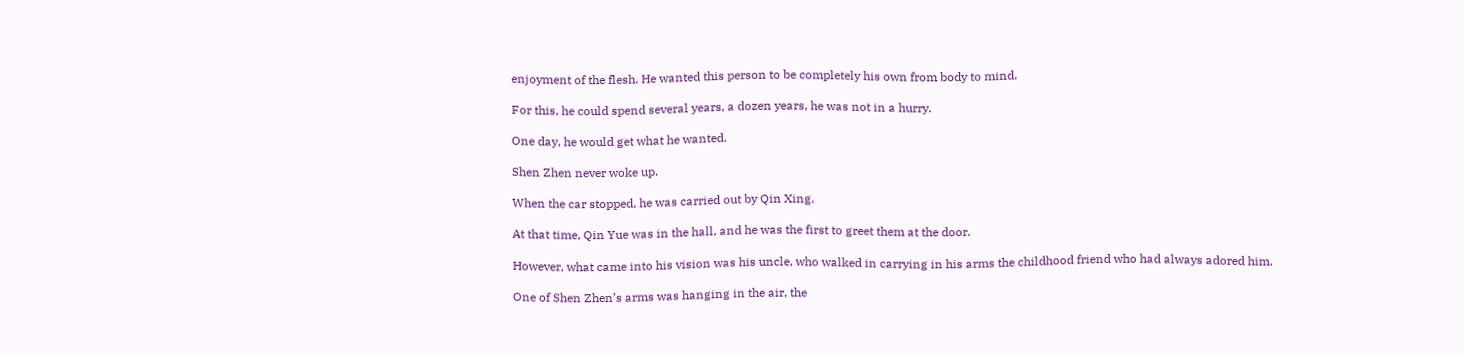enjoyment of the flesh. He wanted this person to be completely his own from body to mind.

For this, he could spend several years, a dozen years, he was not in a hurry.

One day, he would get what he wanted.

Shen Zhen never woke up.

When the car stopped, he was carried out by Qin Xing.

At that time, Qin Yue was in the hall, and he was the first to greet them at the door.

However, what came into his vision was his uncle, who walked in carrying in his arms the childhood friend who had always adored him.

One of Shen Zhen’s arms was hanging in the air, the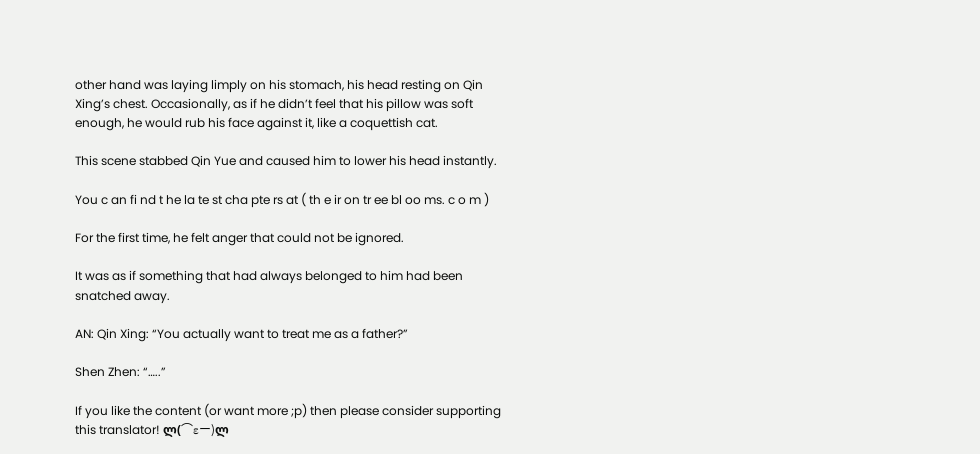other hand was laying limply on his stomach, his head resting on Qin Xing’s chest. Occasionally, as if he didn’t feel that his pillow was soft enough, he would rub his face against it, like a coquettish cat.

This scene stabbed Qin Yue and caused him to lower his head instantly.

You c an fi nd t he la te st cha pte rs at ( th e ir on tr ee bl oo ms. c o m )

For the first time, he felt anger that could not be ignored.

It was as if something that had always belonged to him had been snatched away.

AN: Qin Xing: “You actually want to treat me as a father?”

Shen Zhen: “…..”

If you like the content (or want more ;p) then please consider supporting this translator! ლ(⌒εー)ლ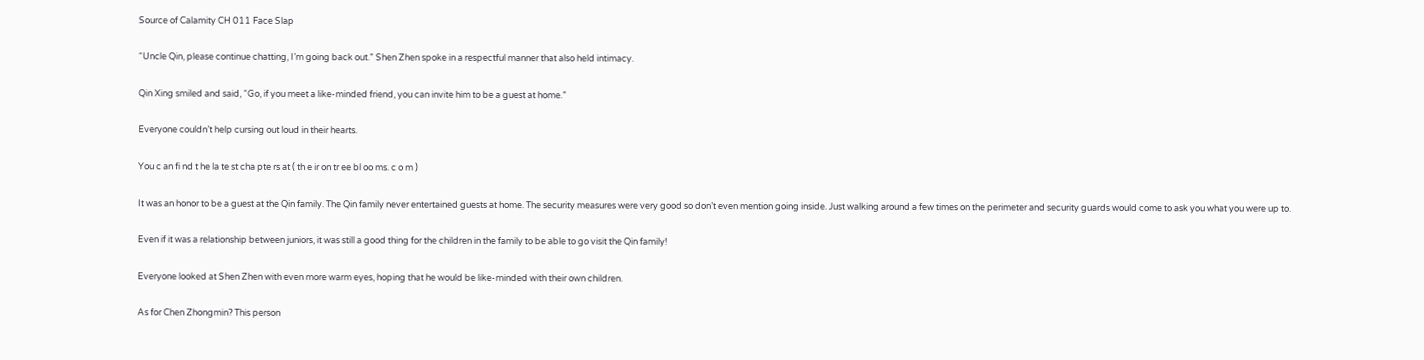Source of Calamity CH 011 Face Slap

“Uncle Qin, please continue chatting, I’m going back out.” Shen Zhen spoke in a respectful manner that also held intimacy.

Qin Xing smiled and said, “Go, if you meet a like-minded friend, you can invite him to be a guest at home.”

Everyone couldn’t help cursing out loud in their hearts.

You c an fi nd t he la te st cha pte rs at ( th e ir on tr ee bl oo ms. c o m )

It was an honor to be a guest at the Qin family. The Qin family never entertained guests at home. The security measures were very good so don’t even mention going inside. Just walking around a few times on the perimeter and security guards would come to ask you what you were up to.

Even if it was a relationship between juniors, it was still a good thing for the children in the family to be able to go visit the Qin family!

Everyone looked at Shen Zhen with even more warm eyes, hoping that he would be like-minded with their own children.

As for Chen Zhongmin? This person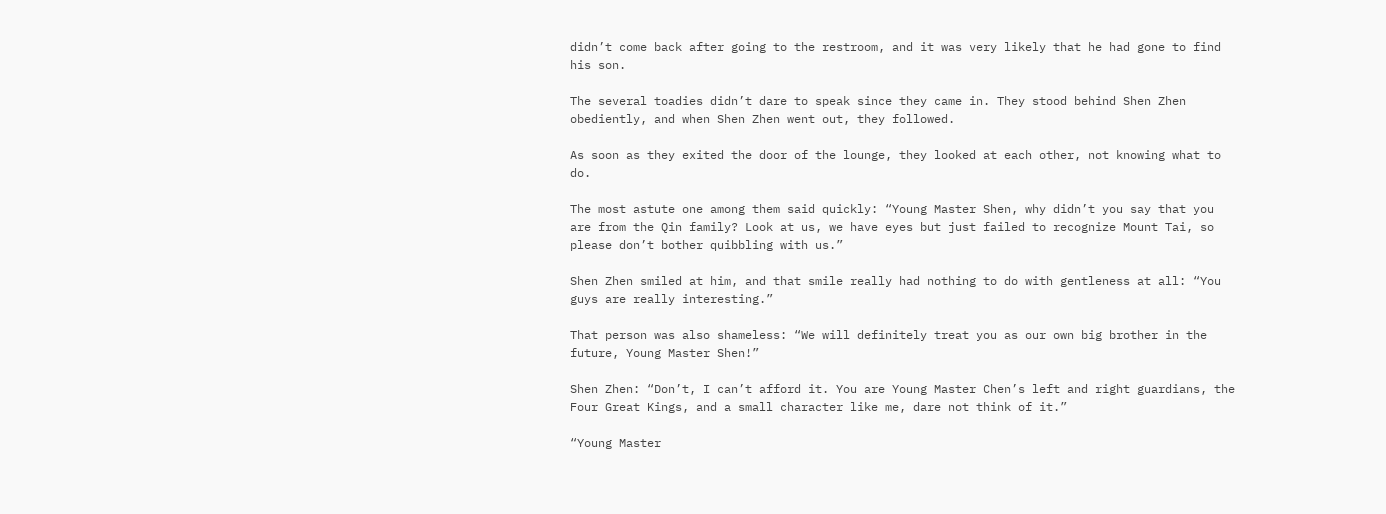didn’t come back after going to the restroom, and it was very likely that he had gone to find his son.

The several toadies didn’t dare to speak since they came in. They stood behind Shen Zhen obediently, and when Shen Zhen went out, they followed.

As soon as they exited the door of the lounge, they looked at each other, not knowing what to do.

The most astute one among them said quickly: “Young Master Shen, why didn’t you say that you are from the Qin family? Look at us, we have eyes but just failed to recognize Mount Tai, so please don’t bother quibbling with us.”

Shen Zhen smiled at him, and that smile really had nothing to do with gentleness at all: “You guys are really interesting.”

That person was also shameless: “We will definitely treat you as our own big brother in the future, Young Master Shen!”

Shen Zhen: “Don’t, I can’t afford it. You are Young Master Chen’s left and right guardians, the Four Great Kings, and a small character like me, dare not think of it.”

“Young Master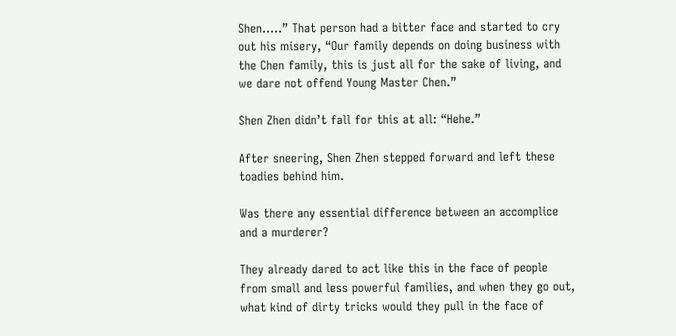Shen…..” That person had a bitter face and started to cry out his misery, “Our family depends on doing business with the Chen family, this is just all for the sake of living, and we dare not offend Young Master Chen.”

Shen Zhen didn’t fall for this at all: “Hehe.”

After sneering, Shen Zhen stepped forward and left these toadies behind him.

Was there any essential difference between an accomplice and a murderer?

They already dared to act like this in the face of people from small and less powerful families, and when they go out, what kind of dirty tricks would they pull in the face of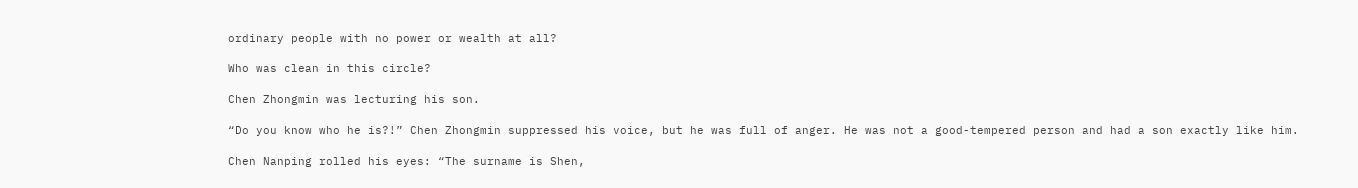ordinary people with no power or wealth at all?

Who was clean in this circle?

Chen Zhongmin was lecturing his son.

“Do you know who he is?!” Chen Zhongmin suppressed his voice, but he was full of anger. He was not a good-tempered person and had a son exactly like him.

Chen Nanping rolled his eyes: “The surname is Shen,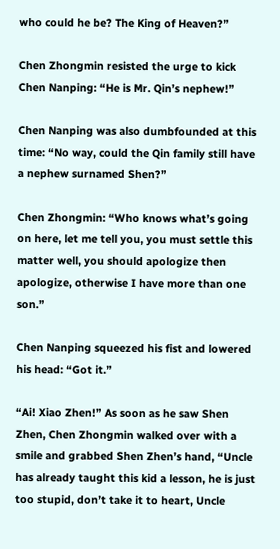who could he be? The King of Heaven?”

Chen Zhongmin resisted the urge to kick Chen Nanping: “He is Mr. Qin’s nephew!”

Chen Nanping was also dumbfounded at this time: “No way, could the Qin family still have a nephew surnamed Shen?”

Chen Zhongmin: “Who knows what’s going on here, let me tell you, you must settle this matter well, you should apologize then apologize, otherwise I have more than one son.”

Chen Nanping squeezed his fist and lowered his head: “Got it.”

“Ai! Xiao Zhen!” As soon as he saw Shen Zhen, Chen Zhongmin walked over with a smile and grabbed Shen Zhen’s hand, “Uncle has already taught this kid a lesson, he is just too stupid, don’t take it to heart, Uncle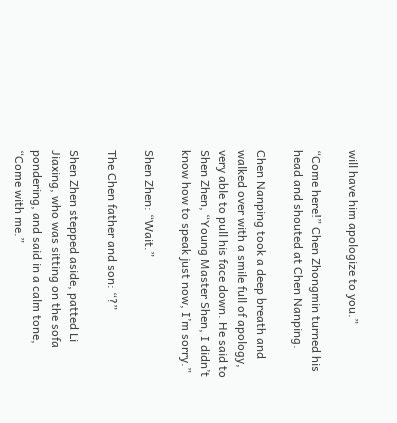will have him apologize to you.”

“Come here!” Chen Zhongmin turned his head and shouted at Chen Nanping.

Chen Nanping took a deep breath and walked over with a smile full of apology, very able to pull his face down. He said to Shen Zhen, “Young Master Shen, I didn’t know how to speak just now, I’m sorry.”

Shen Zhen: “Wait.”

The Chen father and son: “?”

Shen Zhen stepped aside, patted Li Jiaxing, who was sitting on the sofa pondering, and said in a calm tone, “Come with me.”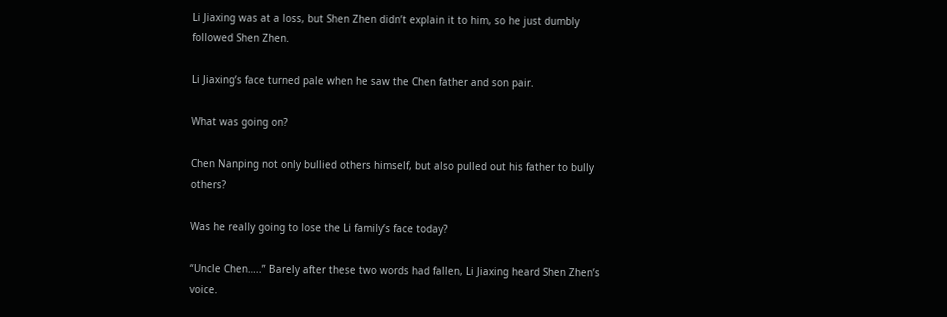Li Jiaxing was at a loss, but Shen Zhen didn’t explain it to him, so he just dumbly followed Shen Zhen.

Li Jiaxing’s face turned pale when he saw the Chen father and son pair.

What was going on?

Chen Nanping not only bullied others himself, but also pulled out his father to bully others?

Was he really going to lose the Li family’s face today?

“Uncle Chen…..” Barely after these two words had fallen, Li Jiaxing heard Shen Zhen’s voice.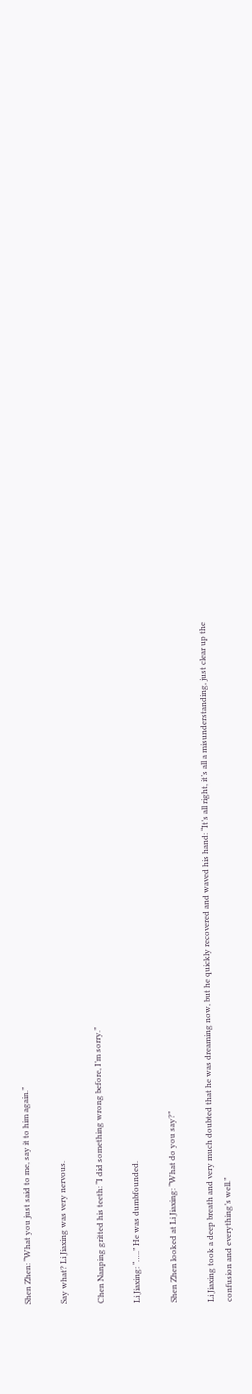Shen Zhen: “What you just said to me, say it to him again.”

Say what? Li Jiaxing was very nervous.

Chen Nanping gritted his teeth: “I did something wrong before, I’m sorry.”

Li Jiaxing: “…..” He was dumbfounded.

Shen Zhen looked at Li Jiaxing: “What do you say?”

Li Jiaxing took a deep breath and very much doubted that he was dreaming now, but he quickly recovered and waved his hand: “It’s all right, it’s all a misunderstanding, just clear up the confusion and everything’s well.”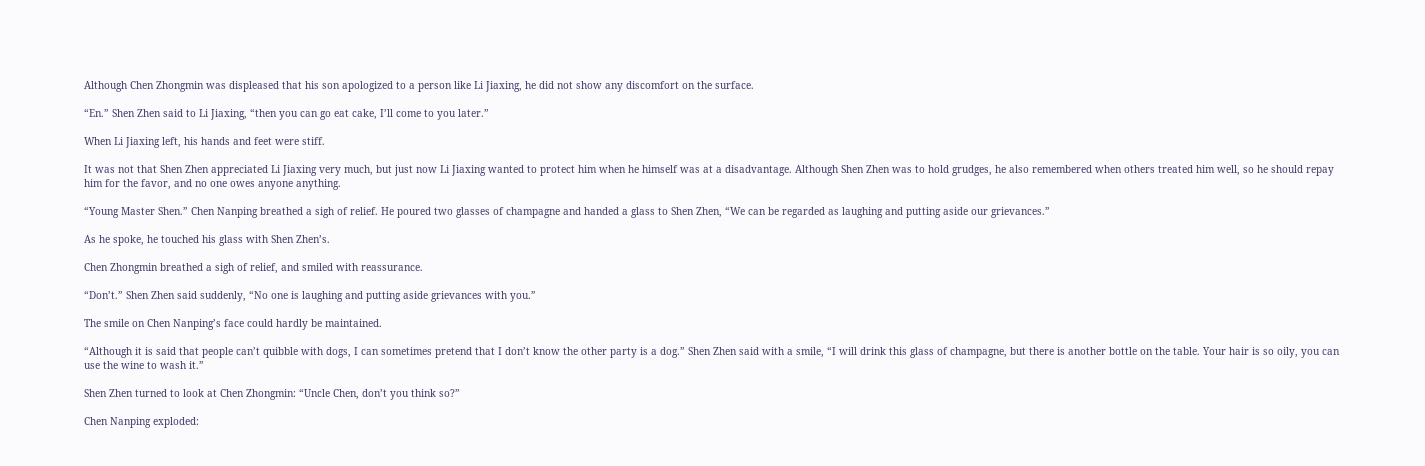Although Chen Zhongmin was displeased that his son apologized to a person like Li Jiaxing, he did not show any discomfort on the surface.

“En.” Shen Zhen said to Li Jiaxing, “then you can go eat cake, I’ll come to you later.”

When Li Jiaxing left, his hands and feet were stiff.

It was not that Shen Zhen appreciated Li Jiaxing very much, but just now Li Jiaxing wanted to protect him when he himself was at a disadvantage. Although Shen Zhen was to hold grudges, he also remembered when others treated him well, so he should repay him for the favor, and no one owes anyone anything.

“Young Master Shen.” Chen Nanping breathed a sigh of relief. He poured two glasses of champagne and handed a glass to Shen Zhen, “We can be regarded as laughing and putting aside our grievances.”

As he spoke, he touched his glass with Shen Zhen’s.

Chen Zhongmin breathed a sigh of relief, and smiled with reassurance.

“Don’t.” Shen Zhen said suddenly, “No one is laughing and putting aside grievances with you.”

The smile on Chen Nanping’s face could hardly be maintained.

“Although it is said that people can’t quibble with dogs, I can sometimes pretend that I don’t know the other party is a dog.” Shen Zhen said with a smile, “I will drink this glass of champagne, but there is another bottle on the table. Your hair is so oily, you can use the wine to wash it.”

Shen Zhen turned to look at Chen Zhongmin: “Uncle Chen, don’t you think so?”

Chen Nanping exploded: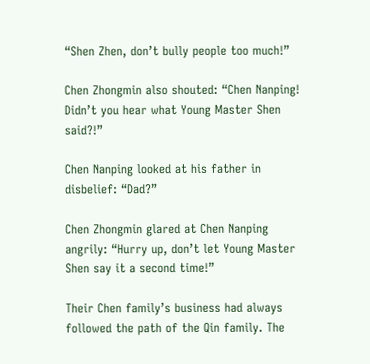“Shen Zhen, don’t bully people too much!”

Chen Zhongmin also shouted: “Chen Nanping! Didn’t you hear what Young Master Shen said?!”

Chen Nanping looked at his father in disbelief: “Dad?”

Chen Zhongmin glared at Chen Nanping angrily: “Hurry up, don’t let Young Master Shen say it a second time!”

Their Chen family’s business had always followed the path of the Qin family. The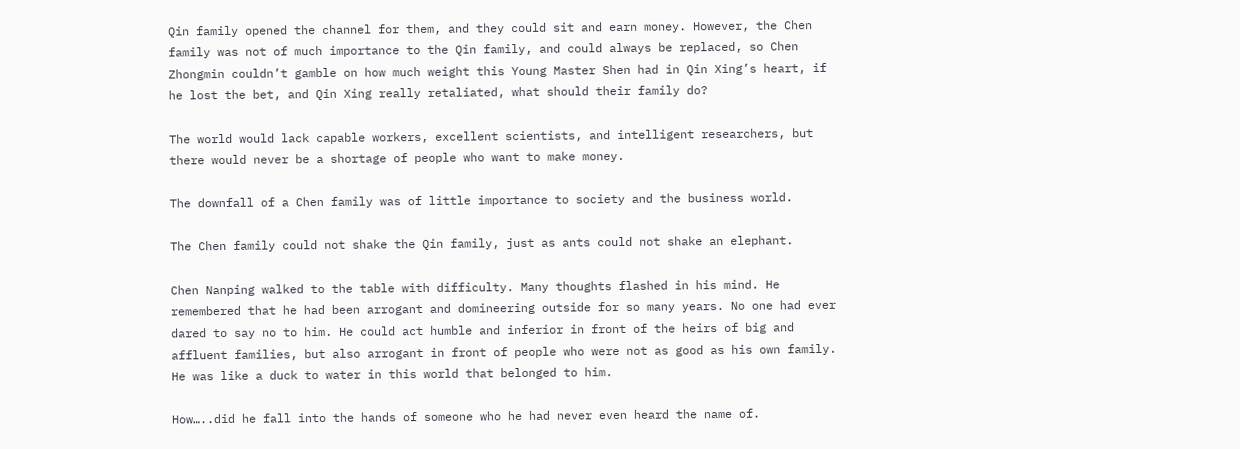Qin family opened the channel for them, and they could sit and earn money. However, the Chen family was not of much importance to the Qin family, and could always be replaced, so Chen Zhongmin couldn’t gamble on how much weight this Young Master Shen had in Qin Xing’s heart, if he lost the bet, and Qin Xing really retaliated, what should their family do?

The world would lack capable workers, excellent scientists, and intelligent researchers, but there would never be a shortage of people who want to make money.

The downfall of a Chen family was of little importance to society and the business world.

The Chen family could not shake the Qin family, just as ants could not shake an elephant.

Chen Nanping walked to the table with difficulty. Many thoughts flashed in his mind. He remembered that he had been arrogant and domineering outside for so many years. No one had ever dared to say no to him. He could act humble and inferior in front of the heirs of big and affluent families, but also arrogant in front of people who were not as good as his own family. He was like a duck to water in this world that belonged to him.

How…..did he fall into the hands of someone who he had never even heard the name of.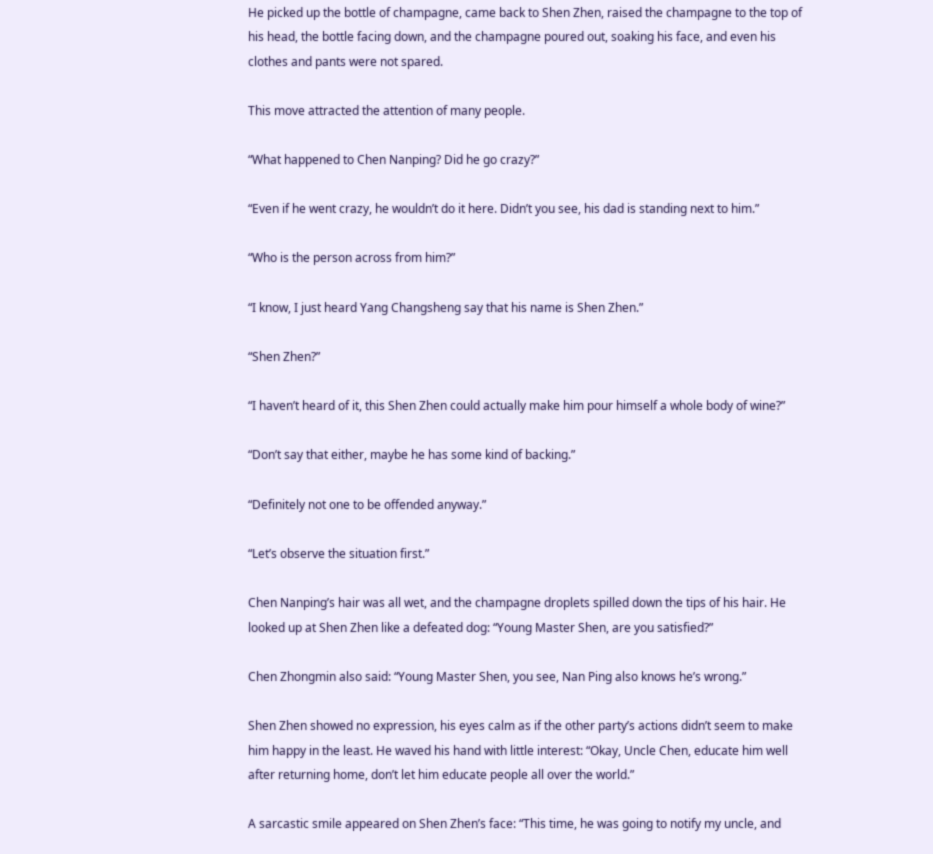He picked up the bottle of champagne, came back to Shen Zhen, raised the champagne to the top of his head, the bottle facing down, and the champagne poured out, soaking his face, and even his clothes and pants were not spared.

This move attracted the attention of many people.

“What happened to Chen Nanping? Did he go crazy?”

“Even if he went crazy, he wouldn’t do it here. Didn’t you see, his dad is standing next to him.”

“Who is the person across from him?”

“I know, I just heard Yang Changsheng say that his name is Shen Zhen.”

“Shen Zhen?”

“I haven’t heard of it, this Shen Zhen could actually make him pour himself a whole body of wine?”

“Don’t say that either, maybe he has some kind of backing.”

“Definitely not one to be offended anyway.”

“Let’s observe the situation first.”

Chen Nanping’s hair was all wet, and the champagne droplets spilled down the tips of his hair. He looked up at Shen Zhen like a defeated dog: “Young Master Shen, are you satisfied?”

Chen Zhongmin also said: “Young Master Shen, you see, Nan Ping also knows he’s wrong.”

Shen Zhen showed no expression, his eyes calm as if the other party’s actions didn’t seem to make him happy in the least. He waved his hand with little interest: “Okay, Uncle Chen, educate him well after returning home, don’t let him educate people all over the world.”

A sarcastic smile appeared on Shen Zhen’s face: “This time, he was going to notify my uncle, and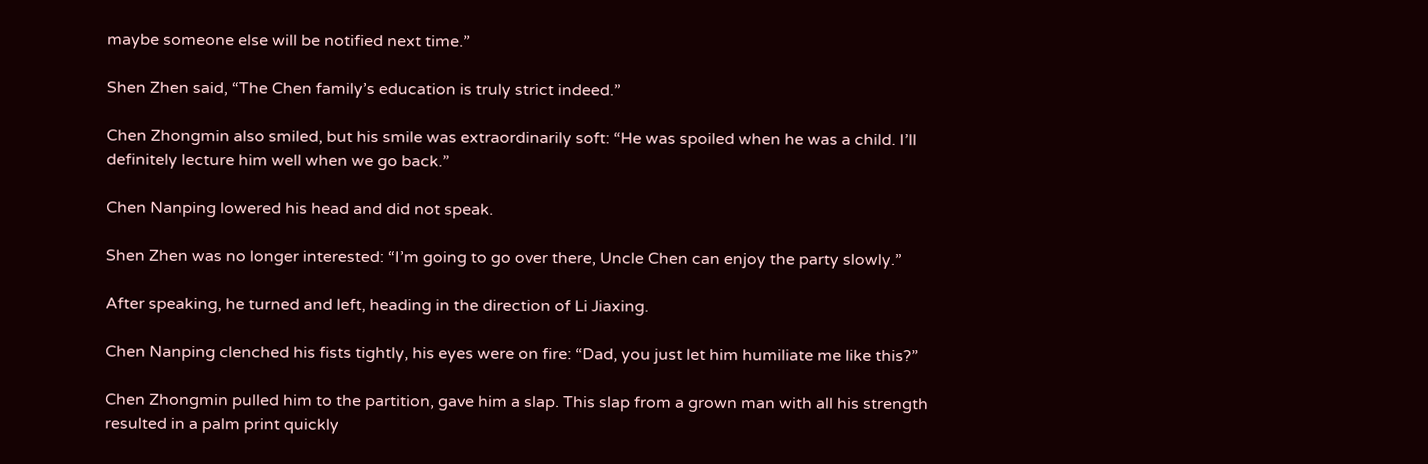maybe someone else will be notified next time.”

Shen Zhen said, “The Chen family’s education is truly strict indeed.”

Chen Zhongmin also smiled, but his smile was extraordinarily soft: “He was spoiled when he was a child. I’ll definitely lecture him well when we go back.”

Chen Nanping lowered his head and did not speak.

Shen Zhen was no longer interested: “I’m going to go over there, Uncle Chen can enjoy the party slowly.”

After speaking, he turned and left, heading in the direction of Li Jiaxing.

Chen Nanping clenched his fists tightly, his eyes were on fire: “Dad, you just let him humiliate me like this?”

Chen Zhongmin pulled him to the partition, gave him a slap. This slap from a grown man with all his strength resulted in a palm print quickly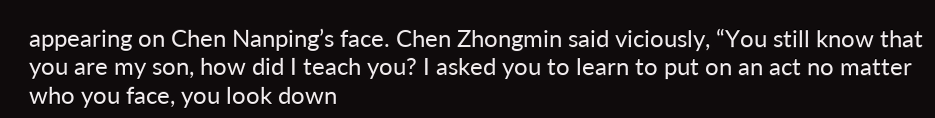appearing on Chen Nanping’s face. Chen Zhongmin said viciously, “You still know that you are my son, how did I teach you? I asked you to learn to put on an act no matter who you face, you look down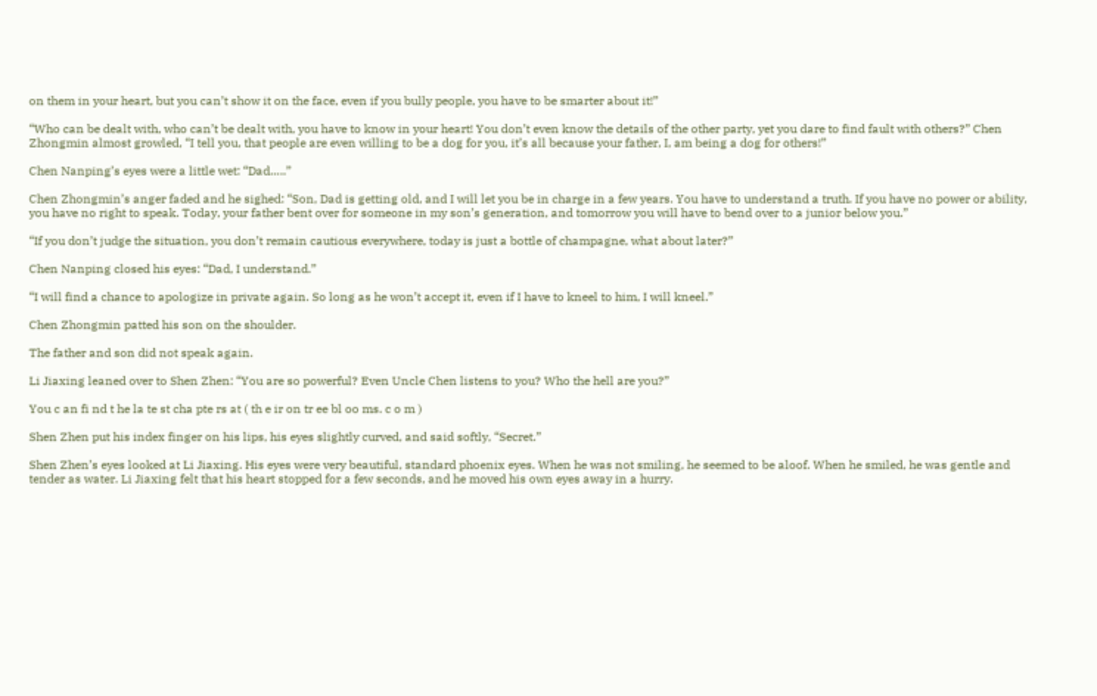on them in your heart, but you can’t show it on the face, even if you bully people, you have to be smarter about it!”

“Who can be dealt with, who can’t be dealt with, you have to know in your heart! You don’t even know the details of the other party, yet you dare to find fault with others?” Chen Zhongmin almost growled, “I tell you, that people are even willing to be a dog for you, it’s all because your father, I, am being a dog for others!”

Chen Nanping’s eyes were a little wet: “Dad…..”

Chen Zhongmin’s anger faded and he sighed: “Son, Dad is getting old, and I will let you be in charge in a few years. You have to understand a truth. If you have no power or ability, you have no right to speak. Today, your father bent over for someone in my son’s generation, and tomorrow you will have to bend over to a junior below you.”

“If you don’t judge the situation, you don’t remain cautious everywhere, today is just a bottle of champagne, what about later?”

Chen Nanping closed his eyes: “Dad, I understand.”

“I will find a chance to apologize in private again. So long as he won’t accept it, even if I have to kneel to him, I will kneel.”

Chen Zhongmin patted his son on the shoulder.

The father and son did not speak again.

Li Jiaxing leaned over to Shen Zhen: “You are so powerful? Even Uncle Chen listens to you? Who the hell are you?”

You c an fi nd t he la te st cha pte rs at ( th e ir on tr ee bl oo ms. c o m )

Shen Zhen put his index finger on his lips, his eyes slightly curved, and said softly, “Secret.”

Shen Zhen’s eyes looked at Li Jiaxing. His eyes were very beautiful, standard phoenix eyes. When he was not smiling, he seemed to be aloof. When he smiled, he was gentle and tender as water. Li Jiaxing felt that his heart stopped for a few seconds, and he moved his own eyes away in a hurry.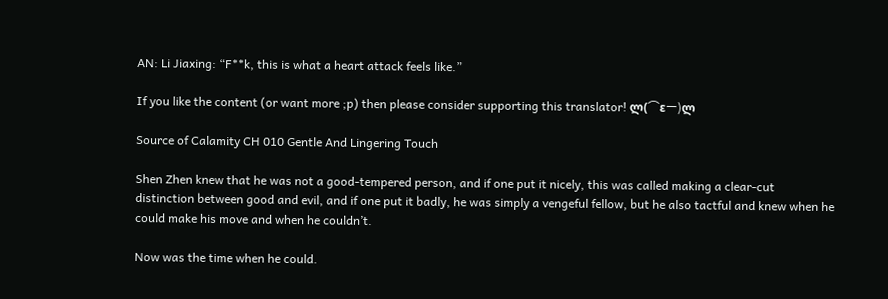AN: Li Jiaxing: “F**k, this is what a heart attack feels like.”

If you like the content (or want more ;p) then please consider supporting this translator! ლ(⌒εー)ლ

Source of Calamity CH 010 Gentle And Lingering Touch

Shen Zhen knew that he was not a good-tempered person, and if one put it nicely, this was called making a clear-cut distinction between good and evil, and if one put it badly, he was simply a vengeful fellow, but he also tactful and knew when he could make his move and when he couldn’t.

Now was the time when he could.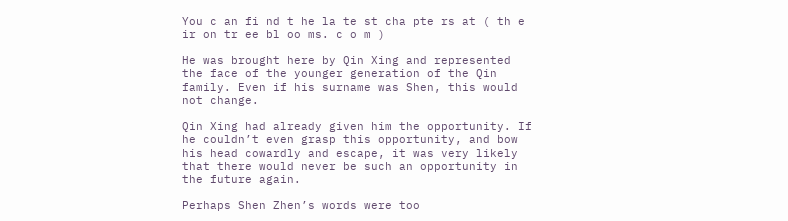You c an fi nd t he la te st cha pte rs at ( th e ir on tr ee bl oo ms. c o m )

He was brought here by Qin Xing and represented the face of the younger generation of the Qin family. Even if his surname was Shen, this would not change.

Qin Xing had already given him the opportunity. If he couldn’t even grasp this opportunity, and bow his head cowardly and escape, it was very likely that there would never be such an opportunity in the future again.

Perhaps Shen Zhen’s words were too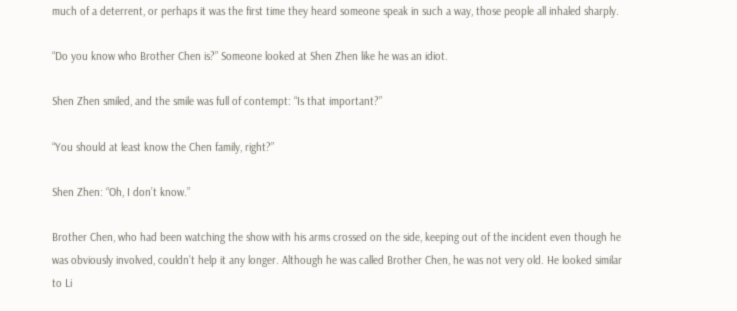much of a deterrent, or perhaps it was the first time they heard someone speak in such a way, those people all inhaled sharply.

“Do you know who Brother Chen is?” Someone looked at Shen Zhen like he was an idiot.

Shen Zhen smiled, and the smile was full of contempt: “Is that important?”

“You should at least know the Chen family, right?”

Shen Zhen: “Oh, I don’t know.”

Brother Chen, who had been watching the show with his arms crossed on the side, keeping out of the incident even though he was obviously involved, couldn’t help it any longer. Although he was called Brother Chen, he was not very old. He looked similar to Li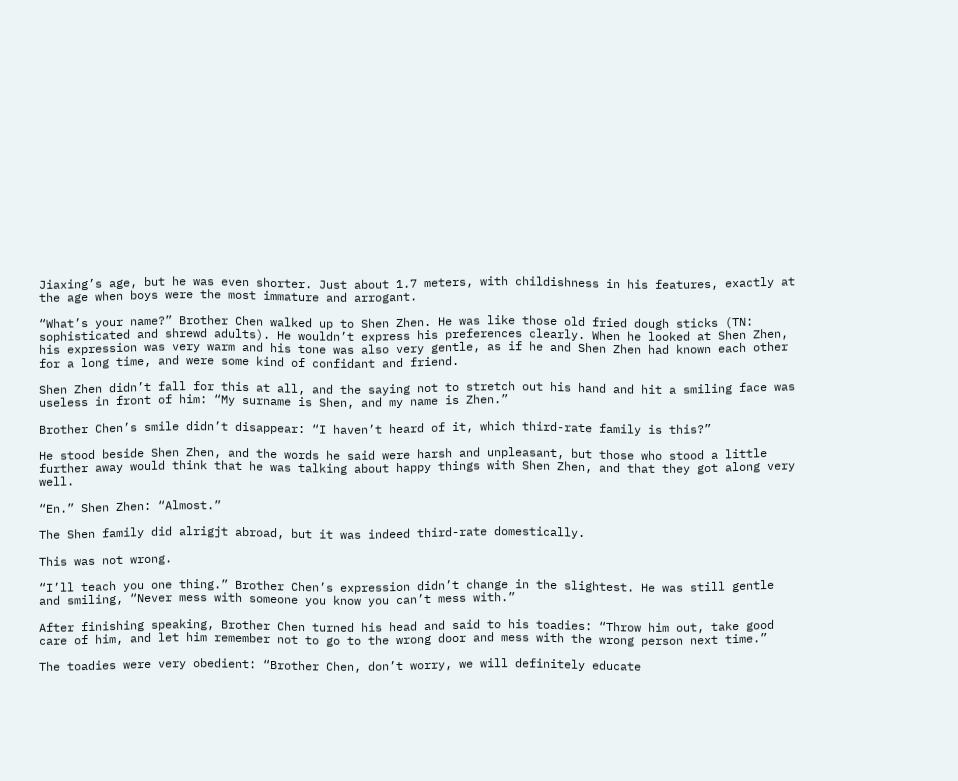Jiaxing’s age, but he was even shorter. Just about 1.7 meters, with childishness in his features, exactly at the age when boys were the most immature and arrogant.

“What’s your name?” Brother Chen walked up to Shen Zhen. He was like those old fried dough sticks (TN: sophisticated and shrewd adults). He wouldn’t express his preferences clearly. When he looked at Shen Zhen, his expression was very warm and his tone was also very gentle, as if he and Shen Zhen had known each other for a long time, and were some kind of confidant and friend.

Shen Zhen didn’t fall for this at all, and the saying not to stretch out his hand and hit a smiling face was useless in front of him: “My surname is Shen, and my name is Zhen.”

Brother Chen’s smile didn’t disappear: “I haven’t heard of it, which third-rate family is this?”

He stood beside Shen Zhen, and the words he said were harsh and unpleasant, but those who stood a little further away would think that he was talking about happy things with Shen Zhen, and that they got along very well.

“En.” Shen Zhen: “Almost.”

The Shen family did alrigjt abroad, but it was indeed third-rate domestically.

This was not wrong.

“I’ll teach you one thing.” Brother Chen’s expression didn’t change in the slightest. He was still gentle and smiling, “Never mess with someone you know you can’t mess with.”

After finishing speaking, Brother Chen turned his head and said to his toadies: “Throw him out, take good care of him, and let him remember not to go to the wrong door and mess with the wrong person next time.”

The toadies were very obedient: “Brother Chen, don’t worry, we will definitely educate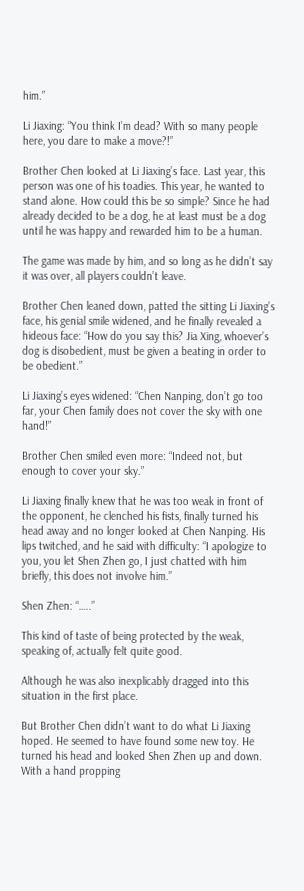him.”

Li Jiaxing: “You think I’m dead? With so many people here, you dare to make a move?!”

Brother Chen looked at Li Jiaxing’s face. Last year, this person was one of his toadies. This year, he wanted to stand alone. How could this be so simple? Since he had already decided to be a dog, he at least must be a dog until he was happy and rewarded him to be a human.

The game was made by him, and so long as he didn’t say it was over, all players couldn’t leave.

Brother Chen leaned down, patted the sitting Li Jiaxing’s face, his genial smile widened, and he finally revealed a hideous face: “How do you say this? Jia Xing, whoever’s dog is disobedient, must be given a beating in order to be obedient.”

Li Jiaxing’s eyes widened: “Chen Nanping, don’t go too far, your Chen family does not cover the sky with one hand!”

Brother Chen smiled even more: “Indeed not, but enough to cover your sky.”

Li Jiaxing finally knew that he was too weak in front of the opponent, he clenched his fists, finally turned his head away and no longer looked at Chen Nanping. His lips twitched, and he said with difficulty: “I apologize to you, you let Shen Zhen go, I just chatted with him briefly, this does not involve him.”

Shen Zhen: “…..”

This kind of taste of being protected by the weak, speaking of, actually felt quite good.

Although he was also inexplicably dragged into this situation in the first place.

But Brother Chen didn’t want to do what Li Jiaxing hoped. He seemed to have found some new toy. He turned his head and looked Shen Zhen up and down. With a hand propping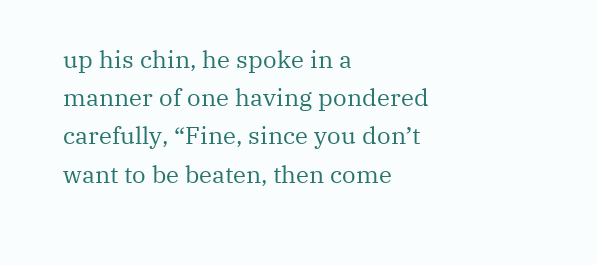up his chin, he spoke in a manner of one having pondered carefully, “Fine, since you don’t want to be beaten, then come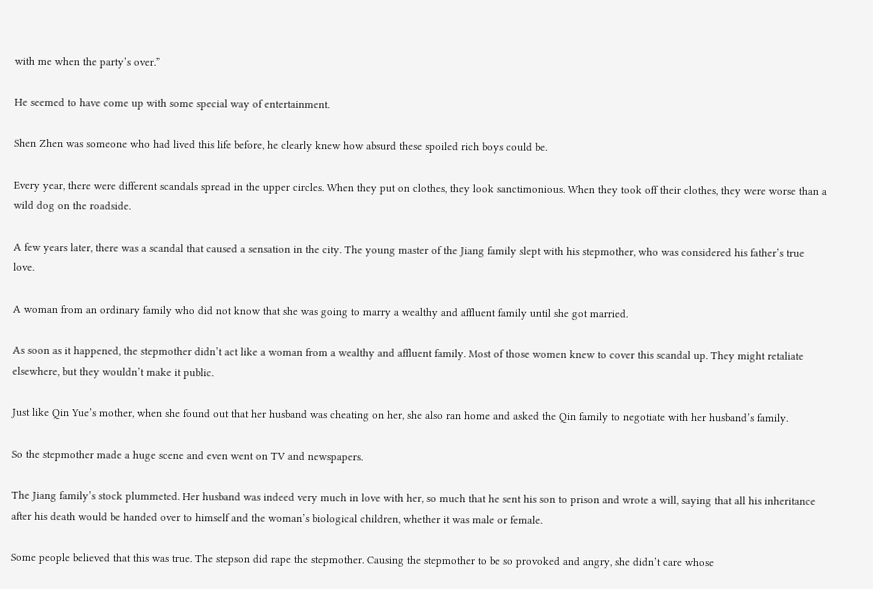with me when the party’s over.”

He seemed to have come up with some special way of entertainment.

Shen Zhen was someone who had lived this life before, he clearly knew how absurd these spoiled rich boys could be.

Every year, there were different scandals spread in the upper circles. When they put on clothes, they look sanctimonious. When they took off their clothes, they were worse than a wild dog on the roadside.

A few years later, there was a scandal that caused a sensation in the city. The young master of the Jiang family slept with his stepmother, who was considered his father’s true love.

A woman from an ordinary family who did not know that she was going to marry a wealthy and affluent family until she got married.

As soon as it happened, the stepmother didn’t act like a woman from a wealthy and affluent family. Most of those women knew to cover this scandal up. They might retaliate elsewhere, but they wouldn’t make it public.

Just like Qin Yue’s mother, when she found out that her husband was cheating on her, she also ran home and asked the Qin family to negotiate with her husband’s family.

So the stepmother made a huge scene and even went on TV and newspapers.

The Jiang family’s stock plummeted. Her husband was indeed very much in love with her, so much that he sent his son to prison and wrote a will, saying that all his inheritance after his death would be handed over to himself and the woman’s biological children, whether it was male or female.

Some people believed that this was true. The stepson did rape the stepmother. Causing the stepmother to be so provoked and angry, she didn’t care whose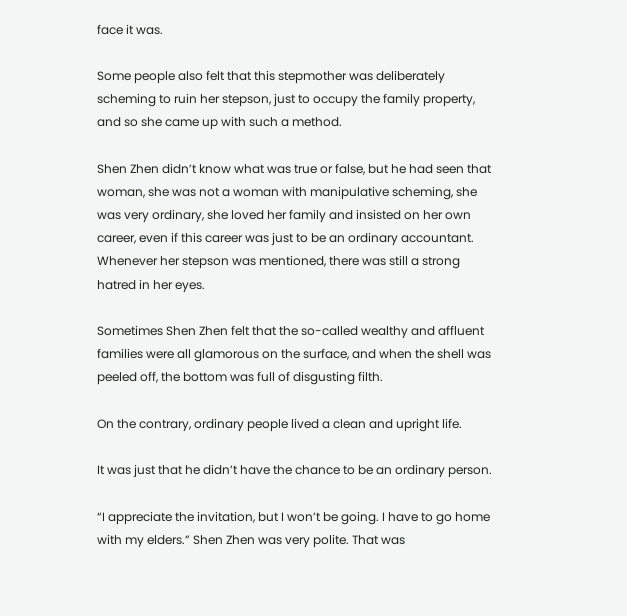face it was.

Some people also felt that this stepmother was deliberately scheming to ruin her stepson, just to occupy the family property, and so she came up with such a method.

Shen Zhen didn’t know what was true or false, but he had seen that woman, she was not a woman with manipulative scheming, she was very ordinary, she loved her family and insisted on her own career, even if this career was just to be an ordinary accountant. Whenever her stepson was mentioned, there was still a strong hatred in her eyes.

Sometimes Shen Zhen felt that the so-called wealthy and affluent families were all glamorous on the surface, and when the shell was peeled off, the bottom was full of disgusting filth.

On the contrary, ordinary people lived a clean and upright life.

It was just that he didn’t have the chance to be an ordinary person.

“I appreciate the invitation, but I won’t be going. I have to go home with my elders.” Shen Zhen was very polite. That was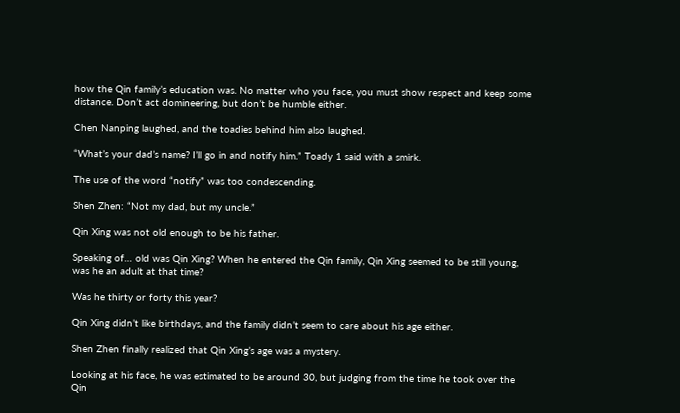how the Qin family’s education was. No matter who you face, you must show respect and keep some distance. Don’t act domineering, but don’t be humble either.

Chen Nanping laughed, and the toadies behind him also laughed.

“What’s your dad’s name? I’ll go in and notify him.” Toady 1 said with a smirk.

The use of the word “notify” was too condescending.

Shen Zhen: “Not my dad, but my uncle.”

Qin Xing was not old enough to be his father.

Speaking of… old was Qin Xing? When he entered the Qin family, Qin Xing seemed to be still young, was he an adult at that time?

Was he thirty or forty this year?

Qin Xing didn’t like birthdays, and the family didn’t seem to care about his age either.

Shen Zhen finally realized that Qin Xing’s age was a mystery.

Looking at his face, he was estimated to be around 30, but judging from the time he took over the Qin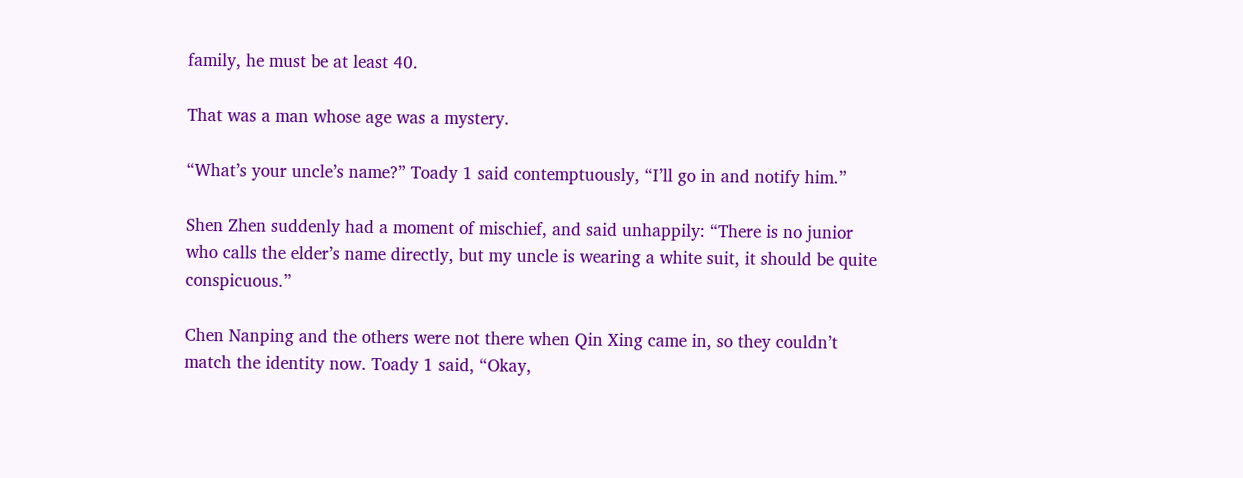family, he must be at least 40.

That was a man whose age was a mystery.

“What’s your uncle’s name?” Toady 1 said contemptuously, “I’ll go in and notify him.”

Shen Zhen suddenly had a moment of mischief, and said unhappily: “There is no junior who calls the elder’s name directly, but my uncle is wearing a white suit, it should be quite conspicuous.”

Chen Nanping and the others were not there when Qin Xing came in, so they couldn’t match the identity now. Toady 1 said, “Okay,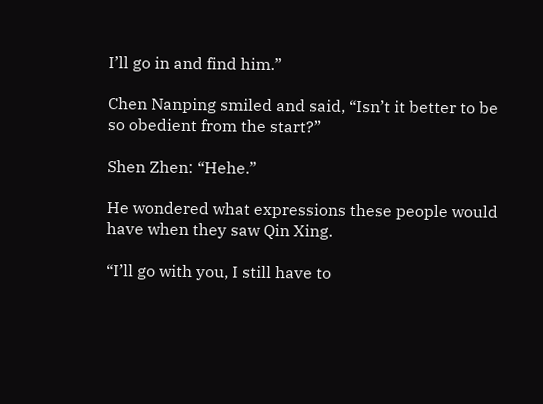I’ll go in and find him.”

Chen Nanping smiled and said, “Isn’t it better to be so obedient from the start?”

Shen Zhen: “Hehe.”

He wondered what expressions these people would have when they saw Qin Xing.

“I’ll go with you, I still have to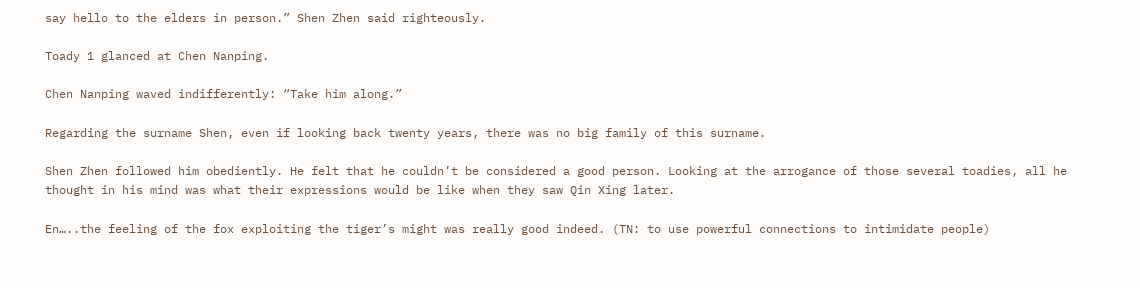say hello to the elders in person.” Shen Zhen said righteously.

Toady 1 glanced at Chen Nanping.

Chen Nanping waved indifferently: “Take him along.”

Regarding the surname Shen, even if looking back twenty years, there was no big family of this surname.

Shen Zhen followed him obediently. He felt that he couldn’t be considered a good person. Looking at the arrogance of those several toadies, all he thought in his mind was what their expressions would be like when they saw Qin Xing later.

En…..the feeling of the fox exploiting the tiger’s might was really good indeed. (TN: to use powerful connections to intimidate people)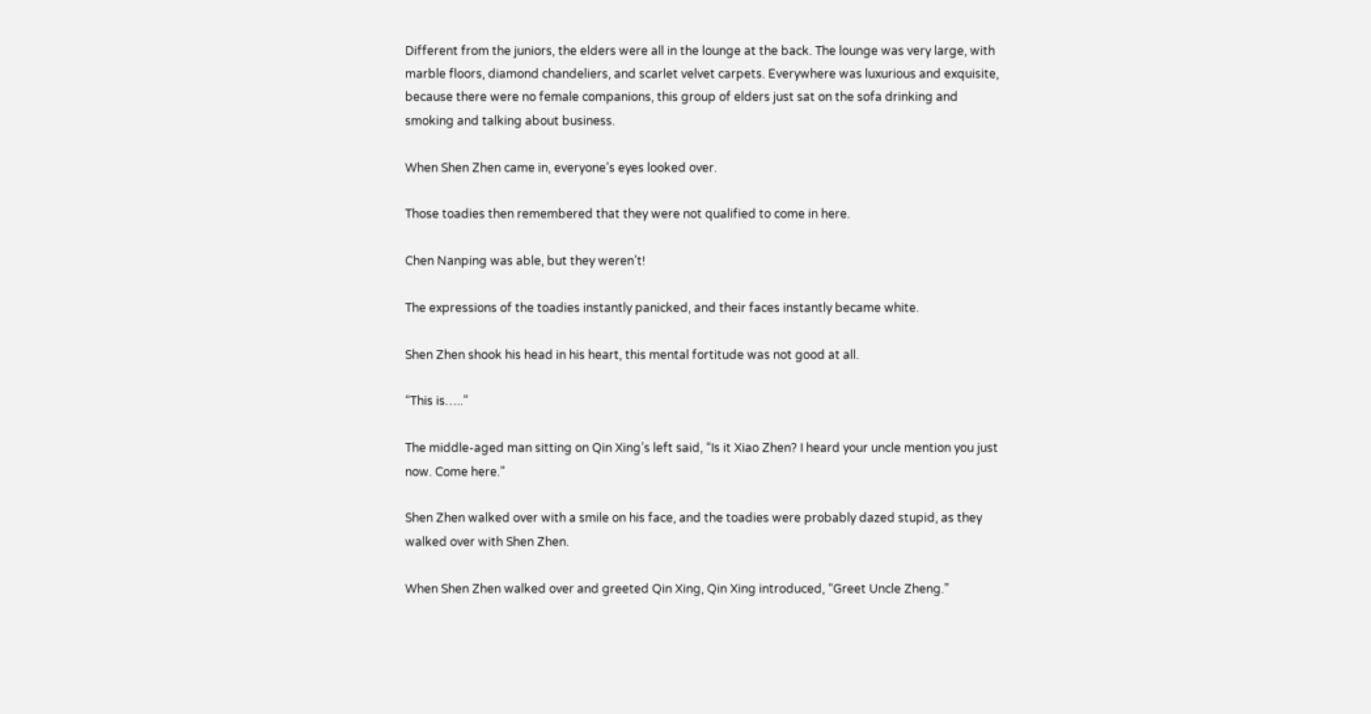Different from the juniors, the elders were all in the lounge at the back. The lounge was very large, with marble floors, diamond chandeliers, and scarlet velvet carpets. Everywhere was luxurious and exquisite, because there were no female companions, this group of elders just sat on the sofa drinking and smoking and talking about business.

When Shen Zhen came in, everyone’s eyes looked over.

Those toadies then remembered that they were not qualified to come in here.

Chen Nanping was able, but they weren’t!

The expressions of the toadies instantly panicked, and their faces instantly became white.

Shen Zhen shook his head in his heart, this mental fortitude was not good at all.

“This is…..”

The middle-aged man sitting on Qin Xing’s left said, “Is it Xiao Zhen? I heard your uncle mention you just now. Come here.”

Shen Zhen walked over with a smile on his face, and the toadies were probably dazed stupid, as they walked over with Shen Zhen.

When Shen Zhen walked over and greeted Qin Xing, Qin Xing introduced, “Greet Uncle Zheng.”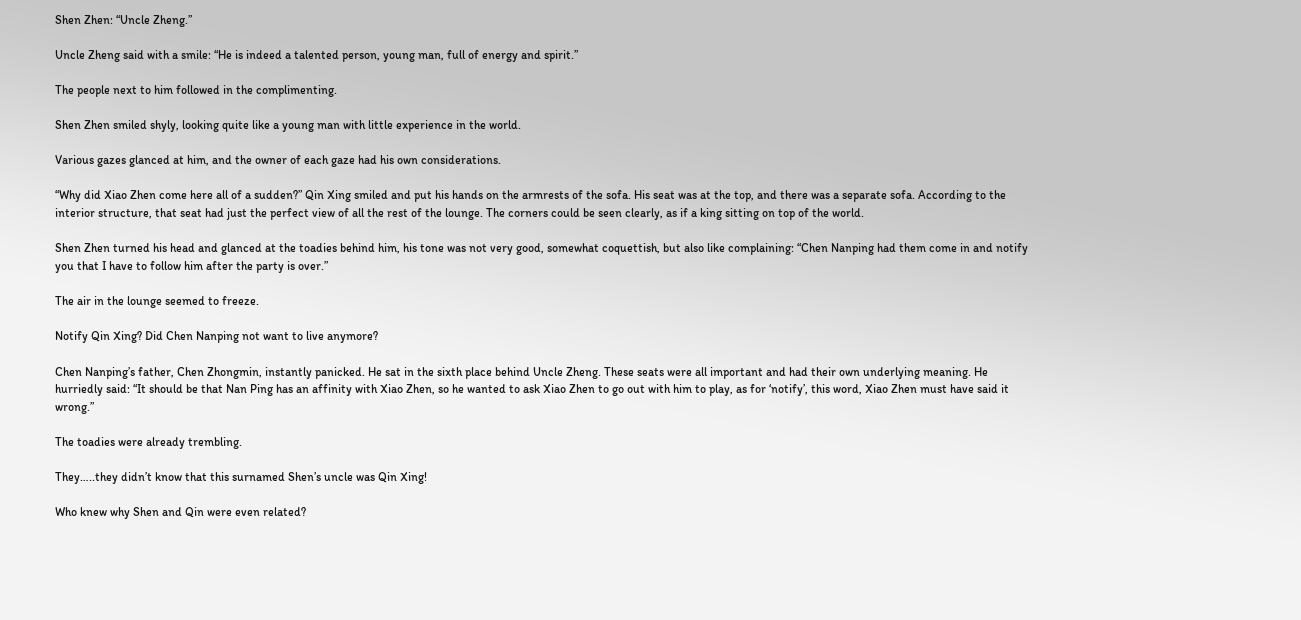Shen Zhen: “Uncle Zheng.”

Uncle Zheng said with a smile: “He is indeed a talented person, young man, full of energy and spirit.”

The people next to him followed in the complimenting.

Shen Zhen smiled shyly, looking quite like a young man with little experience in the world.

Various gazes glanced at him, and the owner of each gaze had his own considerations.

“Why did Xiao Zhen come here all of a sudden?” Qin Xing smiled and put his hands on the armrests of the sofa. His seat was at the top, and there was a separate sofa. According to the interior structure, that seat had just the perfect view of all the rest of the lounge. The corners could be seen clearly, as if a king sitting on top of the world.

Shen Zhen turned his head and glanced at the toadies behind him, his tone was not very good, somewhat coquettish, but also like complaining: “Chen Nanping had them come in and notify you that I have to follow him after the party is over.”

The air in the lounge seemed to freeze.

Notify Qin Xing? Did Chen Nanping not want to live anymore?

Chen Nanping’s father, Chen Zhongmin, instantly panicked. He sat in the sixth place behind Uncle Zheng. These seats were all important and had their own underlying meaning. He hurriedly said: “It should be that Nan Ping has an affinity with Xiao Zhen, so he wanted to ask Xiao Zhen to go out with him to play, as for ‘notify’, this word, Xiao Zhen must have said it wrong.”

The toadies were already trembling.

They…..they didn’t know that this surnamed Shen’s uncle was Qin Xing!

Who knew why Shen and Qin were even related?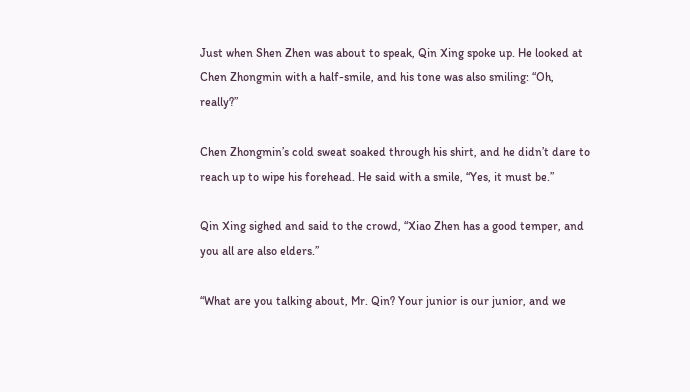Just when Shen Zhen was about to speak, Qin Xing spoke up. He looked at Chen Zhongmin with a half-smile, and his tone was also smiling: “Oh, really?”

Chen Zhongmin’s cold sweat soaked through his shirt, and he didn’t dare to reach up to wipe his forehead. He said with a smile, “Yes, it must be.”

Qin Xing sighed and said to the crowd, “Xiao Zhen has a good temper, and you all are also elders.”

“What are you talking about, Mr. Qin? Your junior is our junior, and we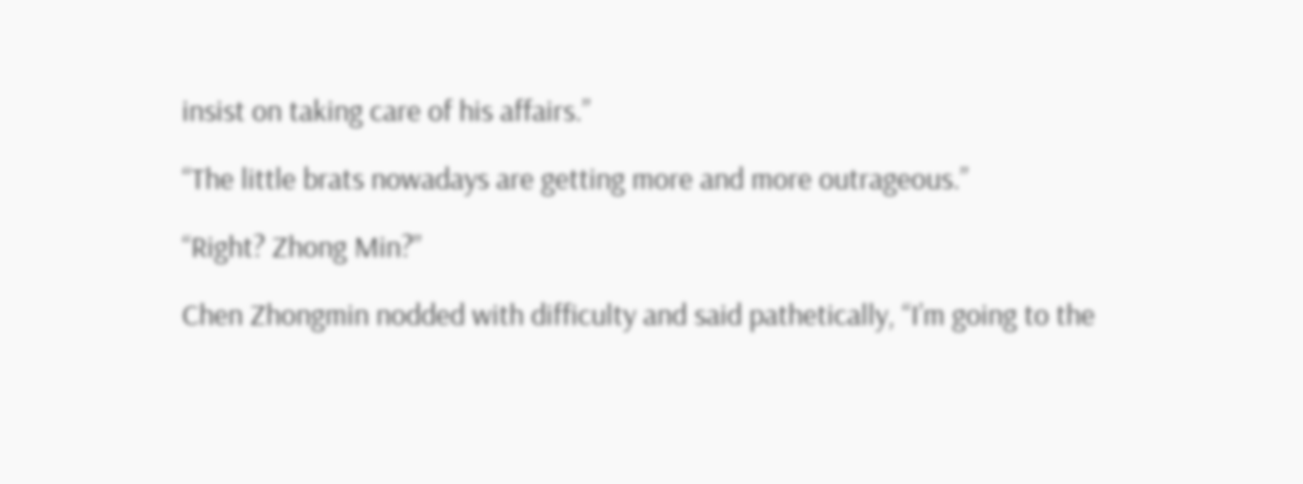insist on taking care of his affairs.”

“The little brats nowadays are getting more and more outrageous.”

“Right? Zhong Min?”

Chen Zhongmin nodded with difficulty and said pathetically, “I’m going to the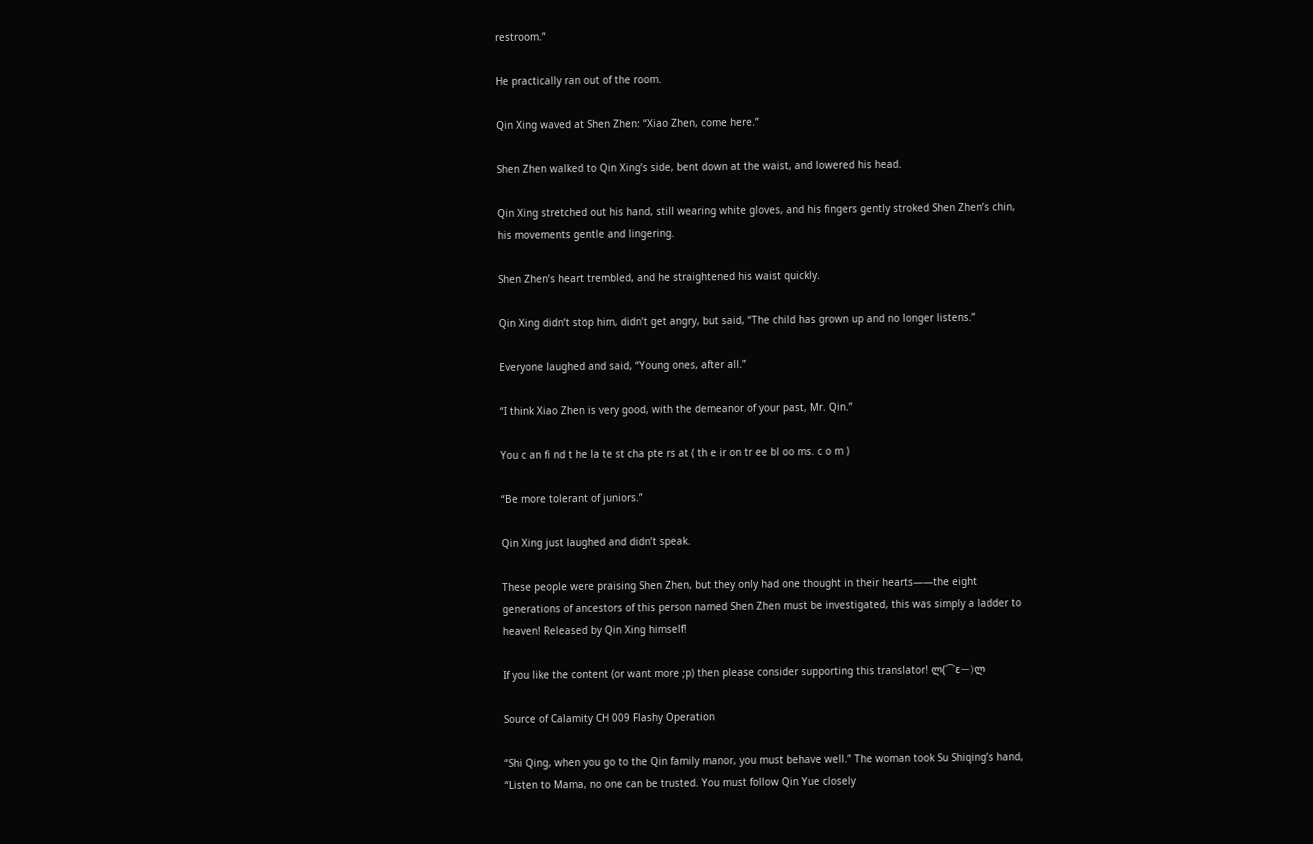restroom.”

He practically ran out of the room.

Qin Xing waved at Shen Zhen: “Xiao Zhen, come here.”

Shen Zhen walked to Qin Xing’s side, bent down at the waist, and lowered his head.

Qin Xing stretched out his hand, still wearing white gloves, and his fingers gently stroked Shen Zhen’s chin, his movements gentle and lingering.

Shen Zhen’s heart trembled, and he straightened his waist quickly.

Qin Xing didn’t stop him, didn’t get angry, but said, “The child has grown up and no longer listens.”

Everyone laughed and said, “Young ones, after all.”

“I think Xiao Zhen is very good, with the demeanor of your past, Mr. Qin.”

You c an fi nd t he la te st cha pte rs at ( th e ir on tr ee bl oo ms. c o m )

“Be more tolerant of juniors.”

Qin Xing just laughed and didn’t speak.

These people were praising Shen Zhen, but they only had one thought in their hearts——the eight generations of ancestors of this person named Shen Zhen must be investigated, this was simply a ladder to heaven! Released by Qin Xing himself!

If you like the content (or want more ;p) then please consider supporting this translator! ლ(⌒εー)ლ

Source of Calamity CH 009 Flashy Operation

“Shi Qing, when you go to the Qin family manor, you must behave well.” The woman took Su Shiqing’s hand, “Listen to Mama, no one can be trusted. You must follow Qin Yue closely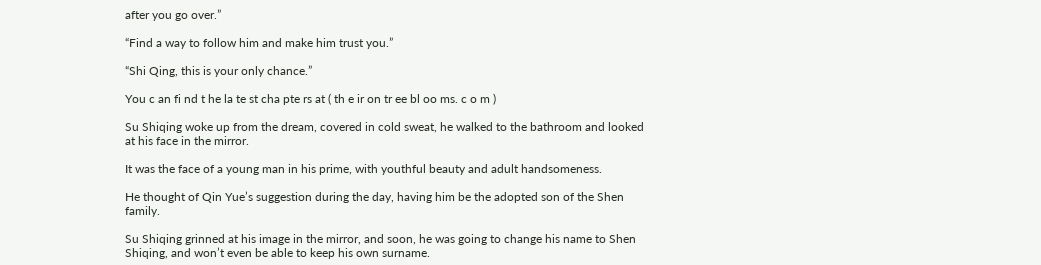after you go over.”

“Find a way to follow him and make him trust you.”

“Shi Qing, this is your only chance.”

You c an fi nd t he la te st cha pte rs at ( th e ir on tr ee bl oo ms. c o m )

Su Shiqing woke up from the dream, covered in cold sweat, he walked to the bathroom and looked at his face in the mirror.

It was the face of a young man in his prime, with youthful beauty and adult handsomeness.

He thought of Qin Yue’s suggestion during the day, having him be the adopted son of the Shen family.

Su Shiqing grinned at his image in the mirror, and soon, he was going to change his name to Shen Shiqing, and won’t even be able to keep his own surname.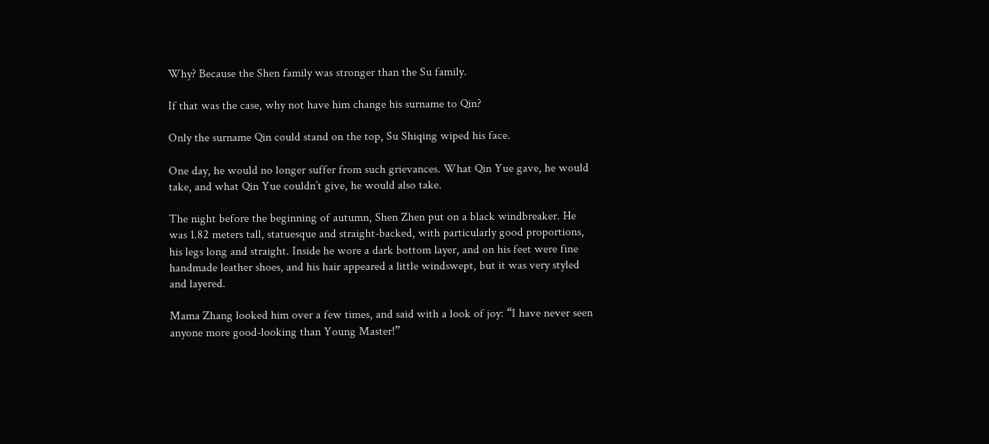Why? Because the Shen family was stronger than the Su family.

If that was the case, why not have him change his surname to Qin?

Only the surname Qin could stand on the top, Su Shiqing wiped his face.

One day, he would no longer suffer from such grievances. What Qin Yue gave, he would take, and what Qin Yue couldn’t give, he would also take.

The night before the beginning of autumn, Shen Zhen put on a black windbreaker. He was 1.82 meters tall, statuesque and straight-backed, with particularly good proportions, his legs long and straight. Inside he wore a dark bottom layer, and on his feet were fine handmade leather shoes, and his hair appeared a little windswept, but it was very styled and layered.

Mama Zhang looked him over a few times, and said with a look of joy: “I have never seen anyone more good-looking than Young Master!”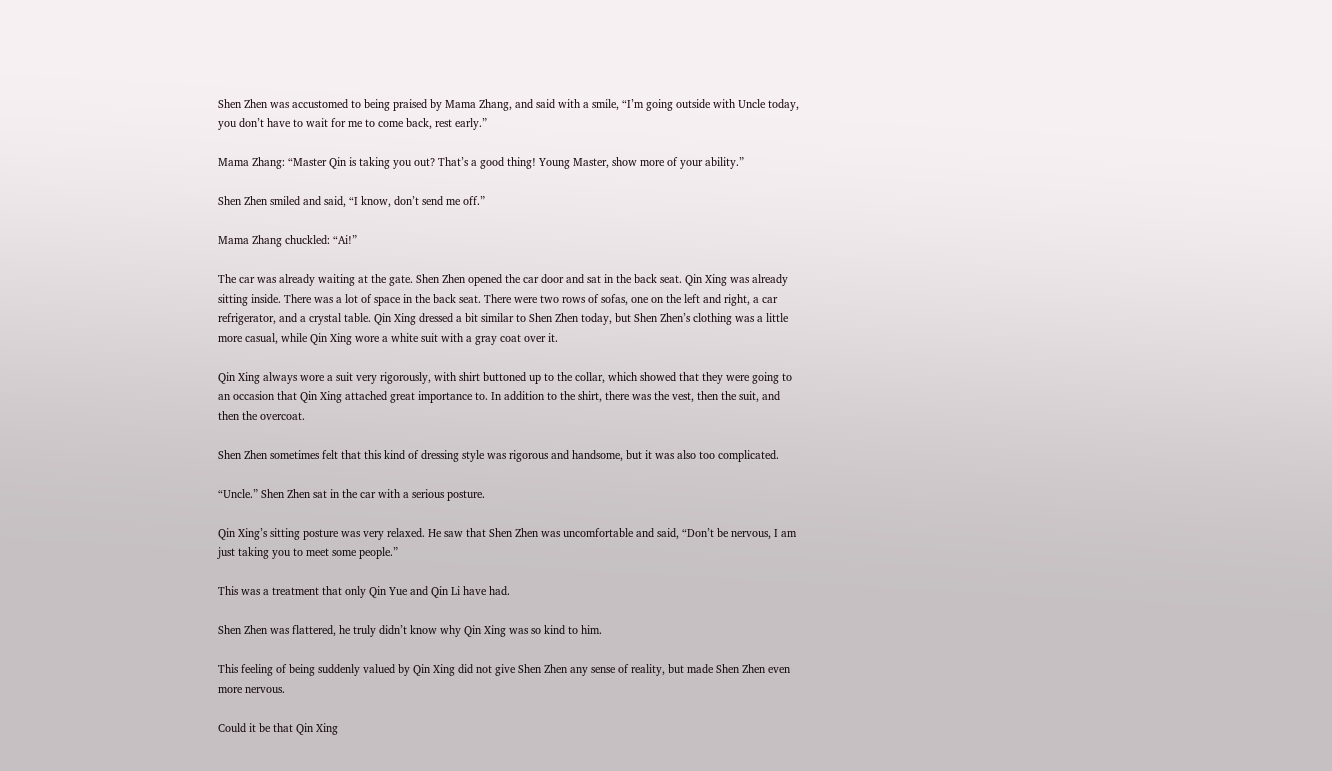Shen Zhen was accustomed to being praised by Mama Zhang, and said with a smile, “I’m going outside with Uncle today, you don’t have to wait for me to come back, rest early.”

Mama Zhang: “Master Qin is taking you out? That’s a good thing! Young Master, show more of your ability.”

Shen Zhen smiled and said, “I know, don’t send me off.”

Mama Zhang chuckled: “Ai!”

The car was already waiting at the gate. Shen Zhen opened the car door and sat in the back seat. Qin Xing was already sitting inside. There was a lot of space in the back seat. There were two rows of sofas, one on the left and right, a car refrigerator, and a crystal table. Qin Xing dressed a bit similar to Shen Zhen today, but Shen Zhen’s clothing was a little more casual, while Qin Xing wore a white suit with a gray coat over it.

Qin Xing always wore a suit very rigorously, with shirt buttoned up to the collar, which showed that they were going to an occasion that Qin Xing attached great importance to. In addition to the shirt, there was the vest, then the suit, and then the overcoat.

Shen Zhen sometimes felt that this kind of dressing style was rigorous and handsome, but it was also too complicated.

“Uncle.” Shen Zhen sat in the car with a serious posture.

Qin Xing’s sitting posture was very relaxed. He saw that Shen Zhen was uncomfortable and said, “Don’t be nervous, I am just taking you to meet some people.”

This was a treatment that only Qin Yue and Qin Li have had.

Shen Zhen was flattered, he truly didn’t know why Qin Xing was so kind to him.

This feeling of being suddenly valued by Qin Xing did not give Shen Zhen any sense of reality, but made Shen Zhen even more nervous.

Could it be that Qin Xing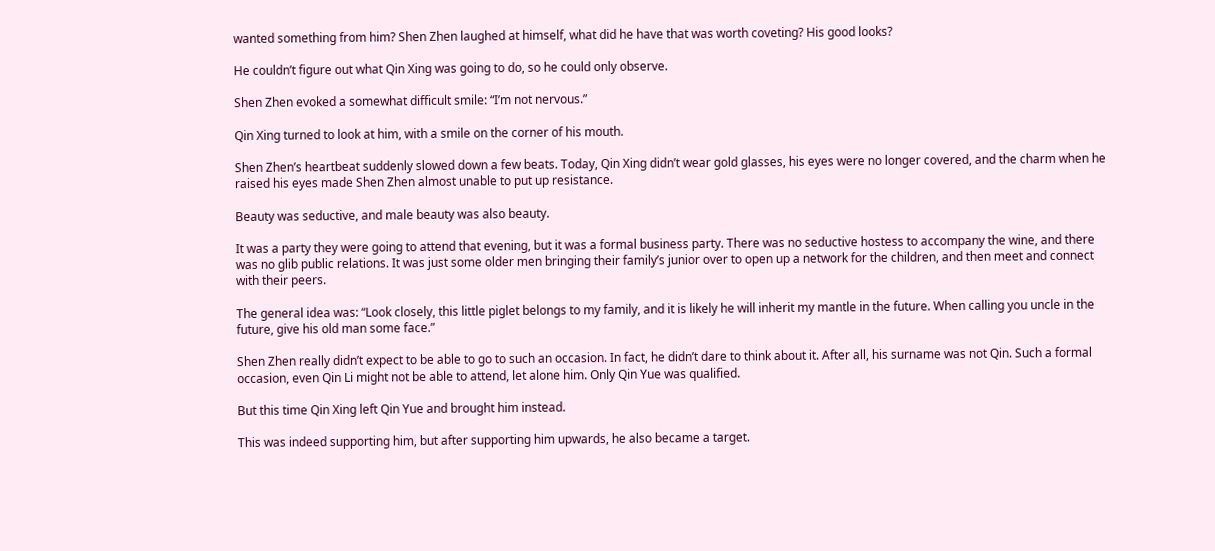wanted something from him? Shen Zhen laughed at himself, what did he have that was worth coveting? His good looks?

He couldn’t figure out what Qin Xing was going to do, so he could only observe.

Shen Zhen evoked a somewhat difficult smile: “I’m not nervous.”

Qin Xing turned to look at him, with a smile on the corner of his mouth.

Shen Zhen’s heartbeat suddenly slowed down a few beats. Today, Qin Xing didn’t wear gold glasses, his eyes were no longer covered, and the charm when he raised his eyes made Shen Zhen almost unable to put up resistance.

Beauty was seductive, and male beauty was also beauty.

It was a party they were going to attend that evening, but it was a formal business party. There was no seductive hostess to accompany the wine, and there was no glib public relations. It was just some older men bringing their family’s junior over to open up a network for the children, and then meet and connect with their peers.

The general idea was: “Look closely, this little piglet belongs to my family, and it is likely he will inherit my mantle in the future. When calling you uncle in the future, give his old man some face.”

Shen Zhen really didn’t expect to be able to go to such an occasion. In fact, he didn’t dare to think about it. After all, his surname was not Qin. Such a formal occasion, even Qin Li might not be able to attend, let alone him. Only Qin Yue was qualified.

But this time Qin Xing left Qin Yue and brought him instead.

This was indeed supporting him, but after supporting him upwards, he also became a target.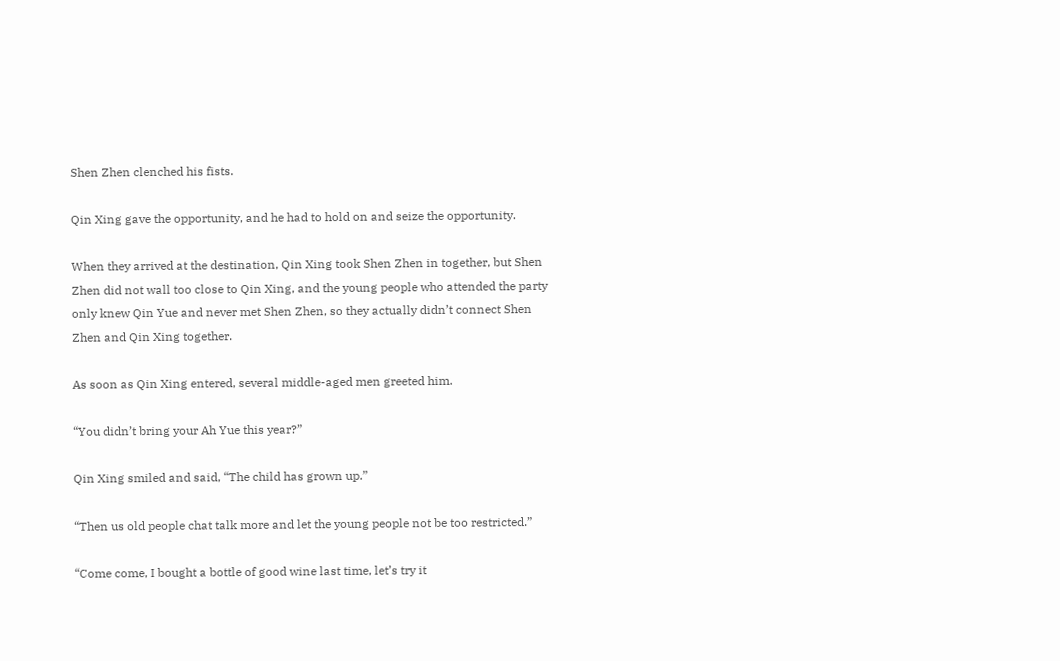Shen Zhen clenched his fists.

Qin Xing gave the opportunity, and he had to hold on and seize the opportunity.

When they arrived at the destination, Qin Xing took Shen Zhen in together, but Shen Zhen did not wall too close to Qin Xing, and the young people who attended the party only knew Qin Yue and never met Shen Zhen, so they actually didn’t connect Shen Zhen and Qin Xing together.

As soon as Qin Xing entered, several middle-aged men greeted him.

“You didn’t bring your Ah Yue this year?”

Qin Xing smiled and said, “The child has grown up.”

“Then us old people chat talk more and let the young people not be too restricted.”

“Come come, I bought a bottle of good wine last time, let’s try it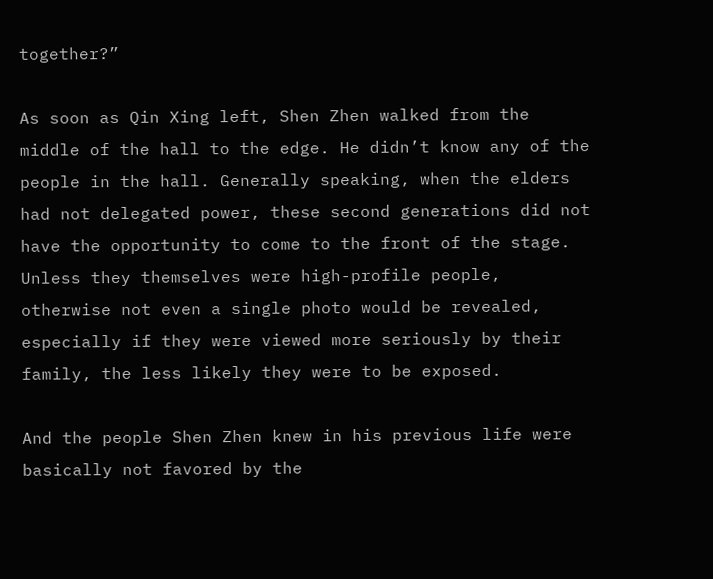together?”

As soon as Qin Xing left, Shen Zhen walked from the middle of the hall to the edge. He didn’t know any of the people in the hall. Generally speaking, when the elders had not delegated power, these second generations did not have the opportunity to come to the front of the stage. Unless they themselves were high-profile people, otherwise not even a single photo would be revealed, especially if they were viewed more seriously by their family, the less likely they were to be exposed.

And the people Shen Zhen knew in his previous life were basically not favored by the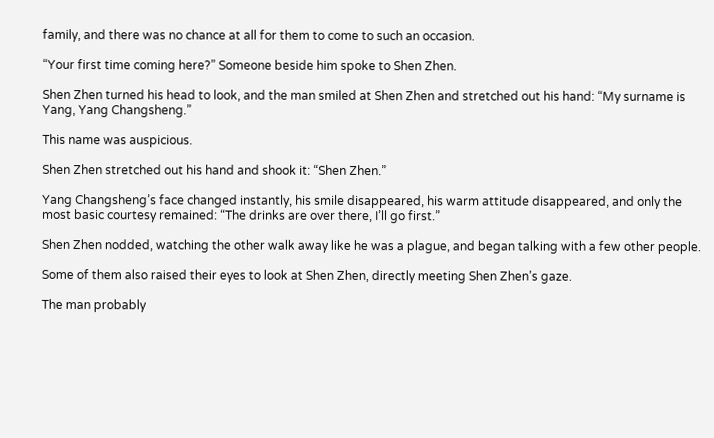family, and there was no chance at all for them to come to such an occasion.

“Your first time coming here?” Someone beside him spoke to Shen Zhen.

Shen Zhen turned his head to look, and the man smiled at Shen Zhen and stretched out his hand: “My surname is Yang, Yang Changsheng.”

This name was auspicious.

Shen Zhen stretched out his hand and shook it: “Shen Zhen.”

Yang Changsheng’s face changed instantly, his smile disappeared, his warm attitude disappeared, and only the most basic courtesy remained: “The drinks are over there, I’ll go first.”

Shen Zhen nodded, watching the other walk away like he was a plague, and began talking with a few other people.

Some of them also raised their eyes to look at Shen Zhen, directly meeting Shen Zhen’s gaze.

The man probably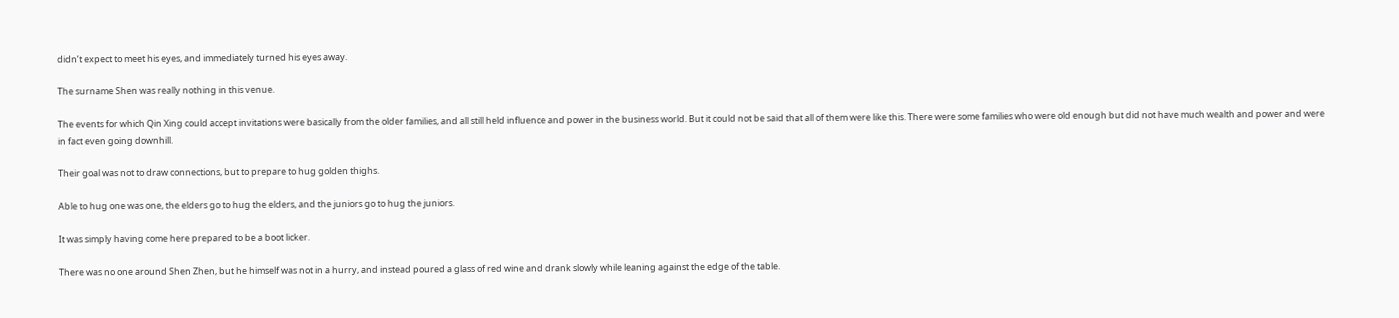didn’t expect to meet his eyes, and immediately turned his eyes away.

The surname Shen was really nothing in this venue.

The events for which Qin Xing could accept invitations were basically from the older families, and all still held influence and power in the business world. But it could not be said that all of them were like this. There were some families who were old enough but did not have much wealth and power and were in fact even going downhill.

Their goal was not to draw connections, but to prepare to hug golden thighs.

Able to hug one was one, the elders go to hug the elders, and the juniors go to hug the juniors.

It was simply having come here prepared to be a boot licker.

There was no one around Shen Zhen, but he himself was not in a hurry, and instead poured a glass of red wine and drank slowly while leaning against the edge of the table.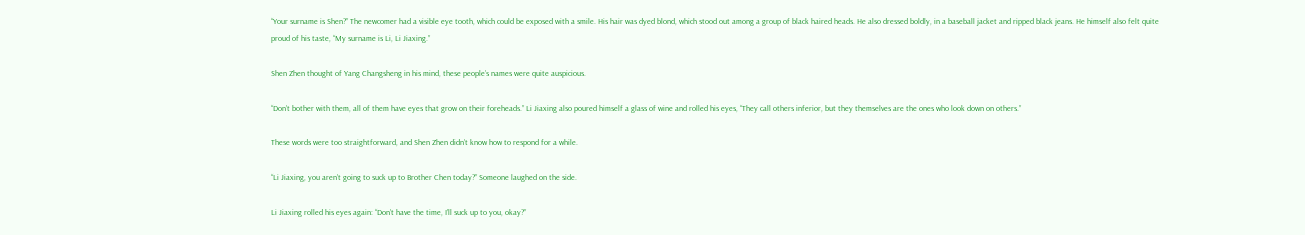“Your surname is Shen?” The newcomer had a visible eye tooth, which could be exposed with a smile. His hair was dyed blond, which stood out among a group of black haired heads. He also dressed boldly, in a baseball jacket and ripped black jeans. He himself also felt quite proud of his taste, “My surname is Li, Li Jiaxing.”

Shen Zhen thought of Yang Changsheng in his mind, these people’s names were quite auspicious.

“Don’t bother with them, all of them have eyes that grow on their foreheads.” Li Jiaxing also poured himself a glass of wine and rolled his eyes, “They call others inferior, but they themselves are the ones who look down on others.”

These words were too straightforward, and Shen Zhen didn’t know how to respond for a while.

“Li Jiaxing, you aren’t going to suck up to Brother Chen today?” Someone laughed on the side.

Li Jiaxing rolled his eyes again: “Don’t have the time, I’ll suck up to you, okay?”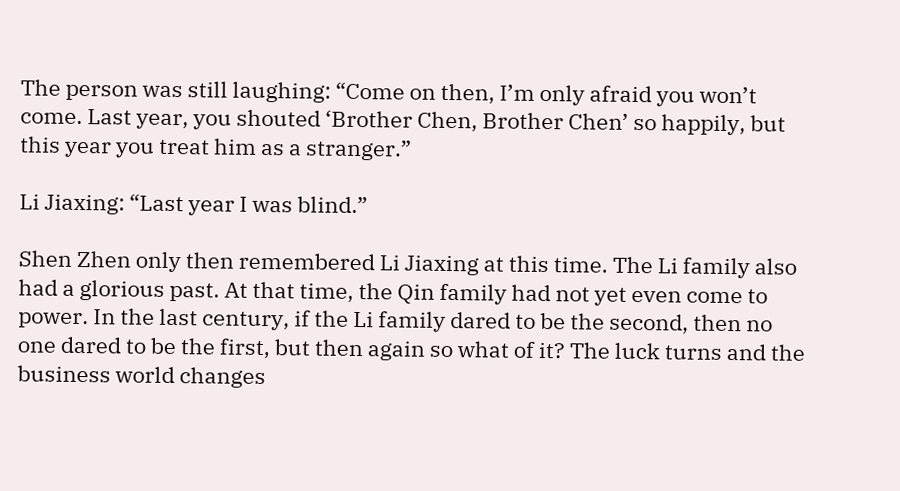The person was still laughing: “Come on then, I’m only afraid you won’t come. Last year, you shouted ‘Brother Chen, Brother Chen’ so happily, but this year you treat him as a stranger.”

Li Jiaxing: “Last year I was blind.”

Shen Zhen only then remembered Li Jiaxing at this time. The Li family also had a glorious past. At that time, the Qin family had not yet even come to power. In the last century, if the Li family dared to be the second, then no one dared to be the first, but then again so what of it? The luck turns and the business world changes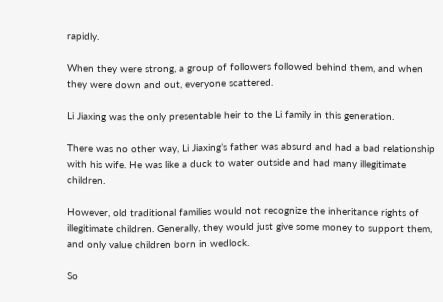rapidly.

When they were strong, a group of followers followed behind them, and when they were down and out, everyone scattered.

Li Jiaxing was the only presentable heir to the Li family in this generation.

There was no other way, Li Jiaxing’s father was absurd and had a bad relationship with his wife. He was like a duck to water outside and had many illegitimate children.

However, old traditional families would not recognize the inheritance rights of illegitimate children. Generally, they would just give some money to support them, and only value children born in wedlock.

So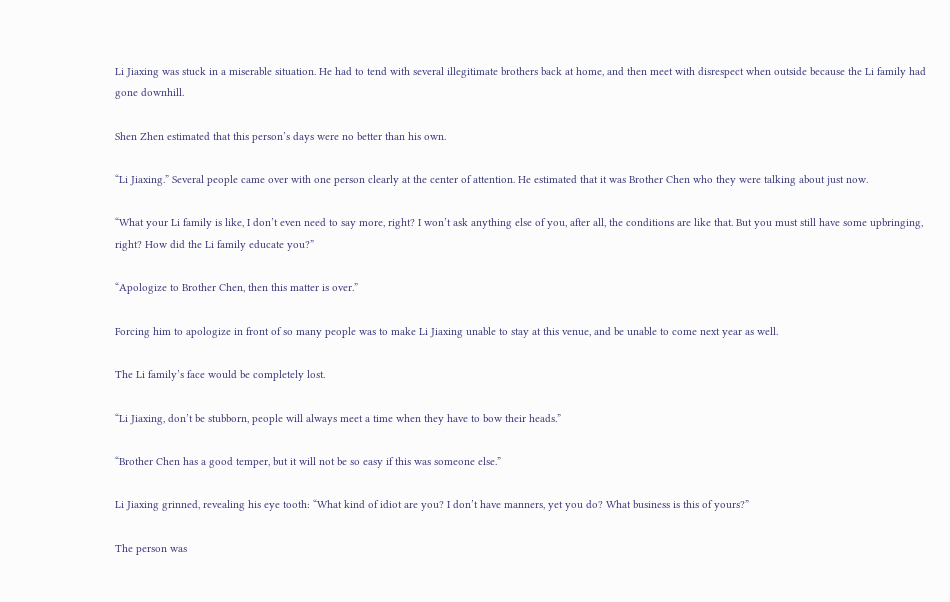Li Jiaxing was stuck in a miserable situation. He had to tend with several illegitimate brothers back at home, and then meet with disrespect when outside because the Li family had gone downhill.

Shen Zhen estimated that this person’s days were no better than his own.

“Li Jiaxing.” Several people came over with one person clearly at the center of attention. He estimated that it was Brother Chen who they were talking about just now.

“What your Li family is like, I don’t even need to say more, right? I won’t ask anything else of you, after all, the conditions are like that. But you must still have some upbringing, right? How did the Li family educate you?”

“Apologize to Brother Chen, then this matter is over.”

Forcing him to apologize in front of so many people was to make Li Jiaxing unable to stay at this venue, and be unable to come next year as well.

The Li family’s face would be completely lost.

“Li Jiaxing, don’t be stubborn, people will always meet a time when they have to bow their heads.”

“Brother Chen has a good temper, but it will not be so easy if this was someone else.”

Li Jiaxing grinned, revealing his eye tooth: “What kind of idiot are you? I don’t have manners, yet you do? What business is this of yours?”

The person was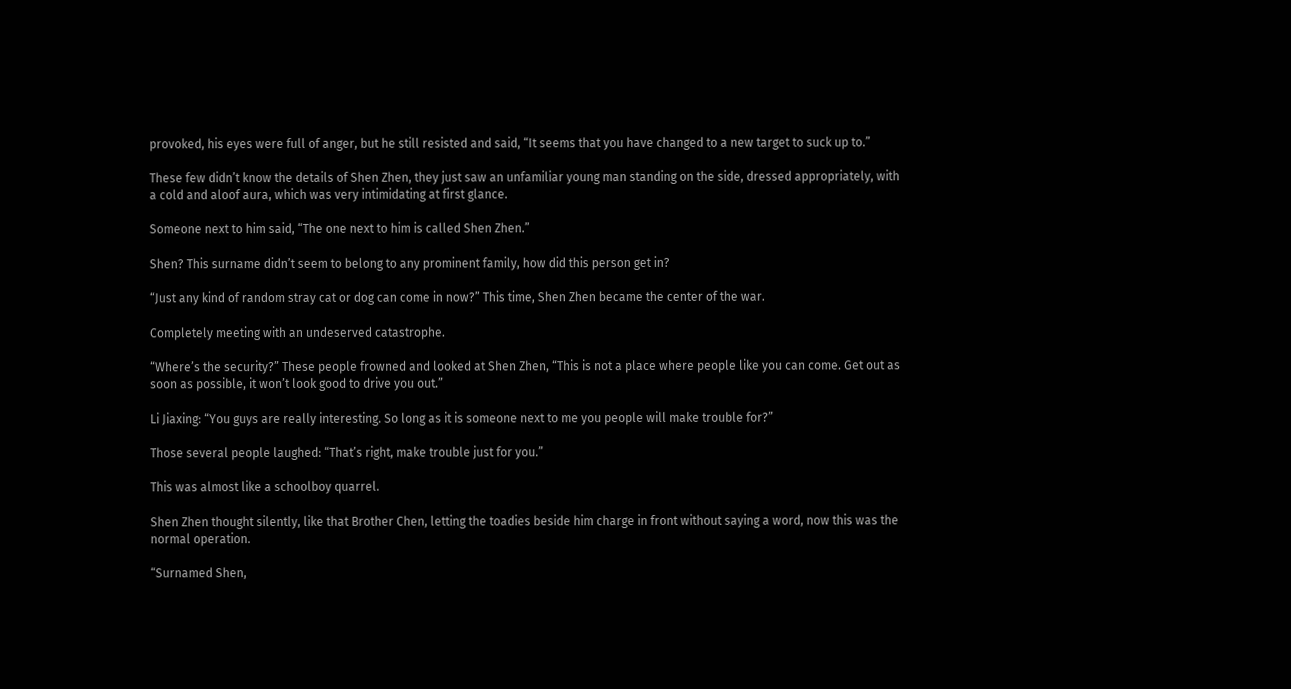provoked, his eyes were full of anger, but he still resisted and said, “It seems that you have changed to a new target to suck up to.”

These few didn’t know the details of Shen Zhen, they just saw an unfamiliar young man standing on the side, dressed appropriately, with a cold and aloof aura, which was very intimidating at first glance.

Someone next to him said, “The one next to him is called Shen Zhen.”

Shen? This surname didn’t seem to belong to any prominent family, how did this person get in?

“Just any kind of random stray cat or dog can come in now?” This time, Shen Zhen became the center of the war.

Completely meeting with an undeserved catastrophe.

“Where’s the security?” These people frowned and looked at Shen Zhen, “This is not a place where people like you can come. Get out as soon as possible, it won’t look good to drive you out.”

Li Jiaxing: “You guys are really interesting. So long as it is someone next to me you people will make trouble for?”

Those several people laughed: “That’s right, make trouble just for you.”

This was almost like a schoolboy quarrel.

Shen Zhen thought silently, like that Brother Chen, letting the toadies beside him charge in front without saying a word, now this was the normal operation.

“Surnamed Shen,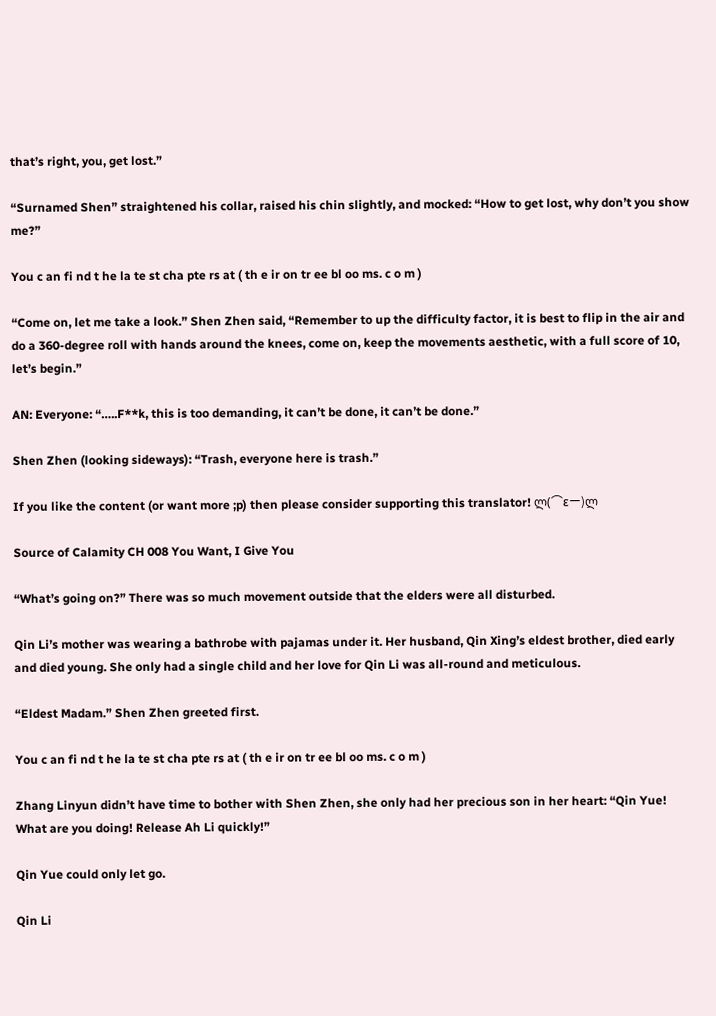that’s right, you, get lost.”

“Surnamed Shen” straightened his collar, raised his chin slightly, and mocked: “How to get lost, why don’t you show me?”

You c an fi nd t he la te st cha pte rs at ( th e ir on tr ee bl oo ms. c o m )

“Come on, let me take a look.” Shen Zhen said, “Remember to up the difficulty factor, it is best to flip in the air and do a 360-degree roll with hands around the knees, come on, keep the movements aesthetic, with a full score of 10, let’s begin.”

AN: Everyone: “…..F**k, this is too demanding, it can’t be done, it can’t be done.”

Shen Zhen (looking sideways): “Trash, everyone here is trash.”

If you like the content (or want more ;p) then please consider supporting this translator! ლ(⌒εー)ლ

Source of Calamity CH 008 You Want, I Give You

“What’s going on?” There was so much movement outside that the elders were all disturbed.

Qin Li’s mother was wearing a bathrobe with pajamas under it. Her husband, Qin Xing’s eldest brother, died early and died young. She only had a single child and her love for Qin Li was all-round and meticulous.

“Eldest Madam.” Shen Zhen greeted first.

You c an fi nd t he la te st cha pte rs at ( th e ir on tr ee bl oo ms. c o m )

Zhang Linyun didn’t have time to bother with Shen Zhen, she only had her precious son in her heart: “Qin Yue! What are you doing! Release Ah Li quickly!”

Qin Yue could only let go.

Qin Li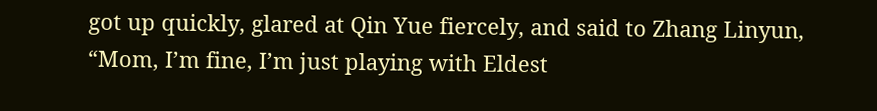got up quickly, glared at Qin Yue fiercely, and said to Zhang Linyun, “Mom, I’m fine, I’m just playing with Eldest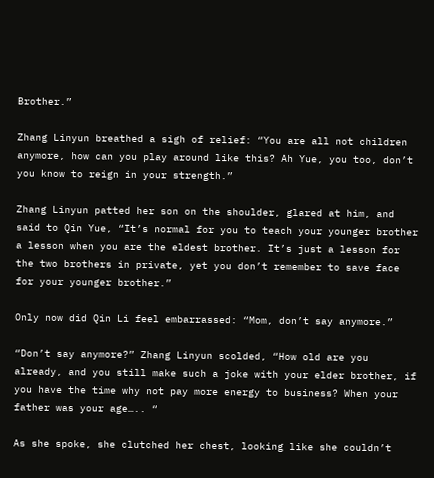Brother.”

Zhang Linyun breathed a sigh of relief: “You are all not children anymore, how can you play around like this? Ah Yue, you too, don’t you know to reign in your strength.”

Zhang Linyun patted her son on the shoulder, glared at him, and said to Qin Yue, “It’s normal for you to teach your younger brother a lesson when you are the eldest brother. It’s just a lesson for the two brothers in private, yet you don’t remember to save face for your younger brother.”

Only now did Qin Li feel embarrassed: “Mom, don’t say anymore.”

“Don’t say anymore?” Zhang Linyun scolded, “How old are you already, and you still make such a joke with your elder brother, if you have the time why not pay more energy to business? When your father was your age….. “

As she spoke, she clutched her chest, looking like she couldn’t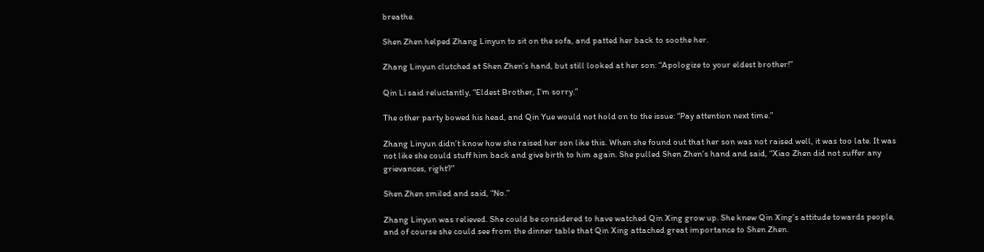breathe.

Shen Zhen helped Zhang Linyun to sit on the sofa, and patted her back to soothe her.

Zhang Linyun clutched at Shen Zhen’s hand, but still looked at her son: “Apologize to your eldest brother!”

Qin Li said reluctantly, “Eldest Brother, I’m sorry.”

The other party bowed his head, and Qin Yue would not hold on to the issue: “Pay attention next time.”

Zhang Linyun didn’t know how she raised her son like this. When she found out that her son was not raised well, it was too late. It was not like she could stuff him back and give birth to him again. She pulled Shen Zhen’s hand and said, “Xiao Zhen did not suffer any grievances, right?”

Shen Zhen smiled and said, “No.”

Zhang Linyun was relieved. She could be considered to have watched Qin Xing grow up. She knew Qin Xing’s attitude towards people, and of course she could see from the dinner table that Qin Xing attached great importance to Shen Zhen.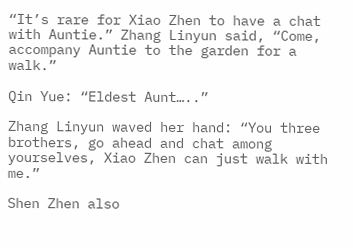“It’s rare for Xiao Zhen to have a chat with Auntie.” Zhang Linyun said, “Come, accompany Auntie to the garden for a walk.”

Qin Yue: “Eldest Aunt…..”

Zhang Linyun waved her hand: “You three brothers, go ahead and chat among yourselves, Xiao Zhen can just walk with me.”

Shen Zhen also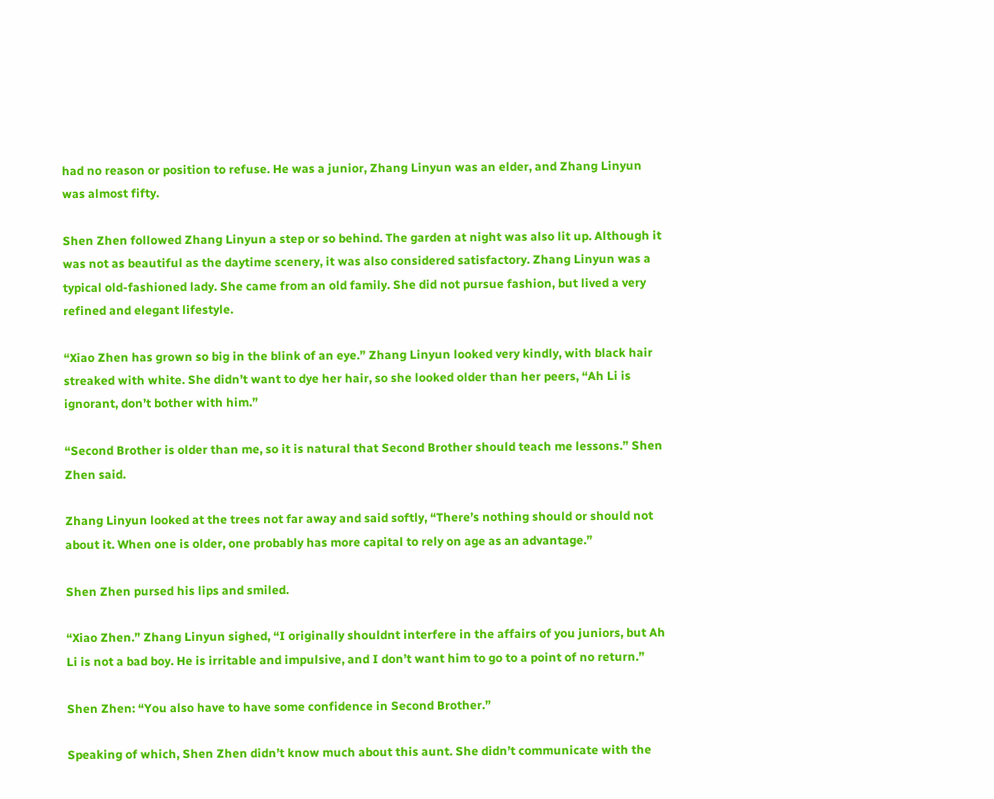had no reason or position to refuse. He was a junior, Zhang Linyun was an elder, and Zhang Linyun was almost fifty.

Shen Zhen followed Zhang Linyun a step or so behind. The garden at night was also lit up. Although it was not as beautiful as the daytime scenery, it was also considered satisfactory. Zhang Linyun was a typical old-fashioned lady. She came from an old family. She did not pursue fashion, but lived a very refined and elegant lifestyle.

“Xiao Zhen has grown so big in the blink of an eye.” Zhang Linyun looked very kindly, with black hair streaked with white. She didn’t want to dye her hair, so she looked older than her peers, “Ah Li is ignorant, don’t bother with him.”

“Second Brother is older than me, so it is natural that Second Brother should teach me lessons.” Shen Zhen said.

Zhang Linyun looked at the trees not far away and said softly, “There’s nothing should or should not about it. When one is older, one probably has more capital to rely on age as an advantage.”

Shen Zhen pursed his lips and smiled.

“Xiao Zhen.” Zhang Linyun sighed, “I originally shouldnt interfere in the affairs of you juniors, but Ah Li is not a bad boy. He is irritable and impulsive, and I don’t want him to go to a point of no return.”

Shen Zhen: “You also have to have some confidence in Second Brother.”

Speaking of which, Shen Zhen didn’t know much about this aunt. She didn’t communicate with the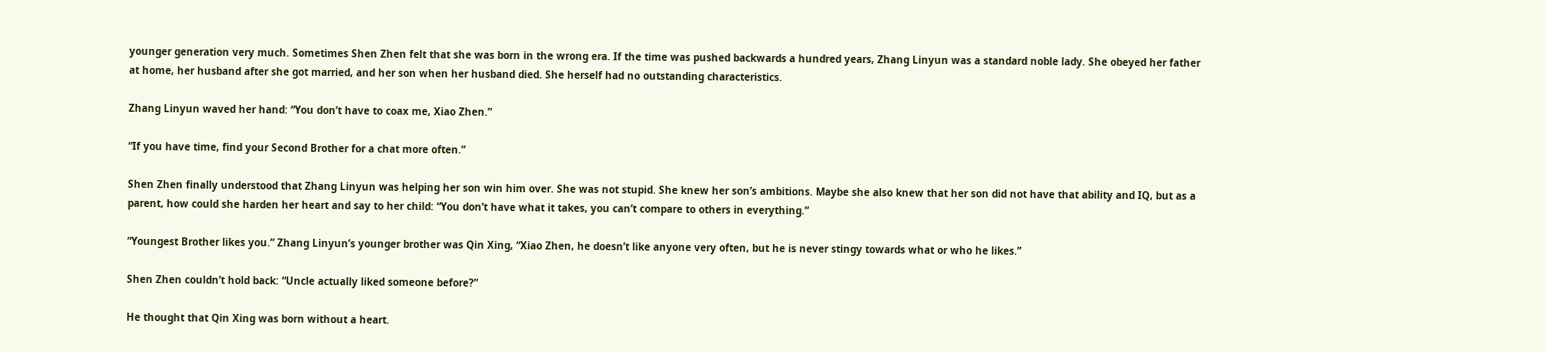younger generation very much. Sometimes Shen Zhen felt that she was born in the wrong era. If the time was pushed backwards a hundred years, Zhang Linyun was a standard noble lady. She obeyed her father at home, her husband after she got married, and her son when her husband died. She herself had no outstanding characteristics.

Zhang Linyun waved her hand: “You don’t have to coax me, Xiao Zhen.”

“If you have time, find your Second Brother for a chat more often.”

Shen Zhen finally understood that Zhang Linyun was helping her son win him over. She was not stupid. She knew her son’s ambitions. Maybe she also knew that her son did not have that ability and IQ, but as a parent, how could she harden her heart and say to her child: “You don’t have what it takes, you can’t compare to others in everything.”

“Youngest Brother likes you.” Zhang Linyun’s younger brother was Qin Xing, “Xiao Zhen, he doesn’t like anyone very often, but he is never stingy towards what or who he likes.”

Shen Zhen couldn’t hold back: “Uncle actually liked someone before?”

He thought that Qin Xing was born without a heart.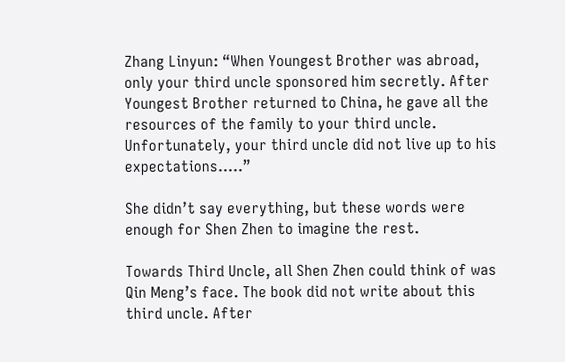Zhang Linyun: “When Youngest Brother was abroad, only your third uncle sponsored him secretly. After Youngest Brother returned to China, he gave all the resources of the family to your third uncle. Unfortunately, your third uncle did not live up to his expectations..…”

She didn’t say everything, but these words were enough for Shen Zhen to imagine the rest.

Towards Third Uncle, all Shen Zhen could think of was Qin Meng’s face. The book did not write about this third uncle. After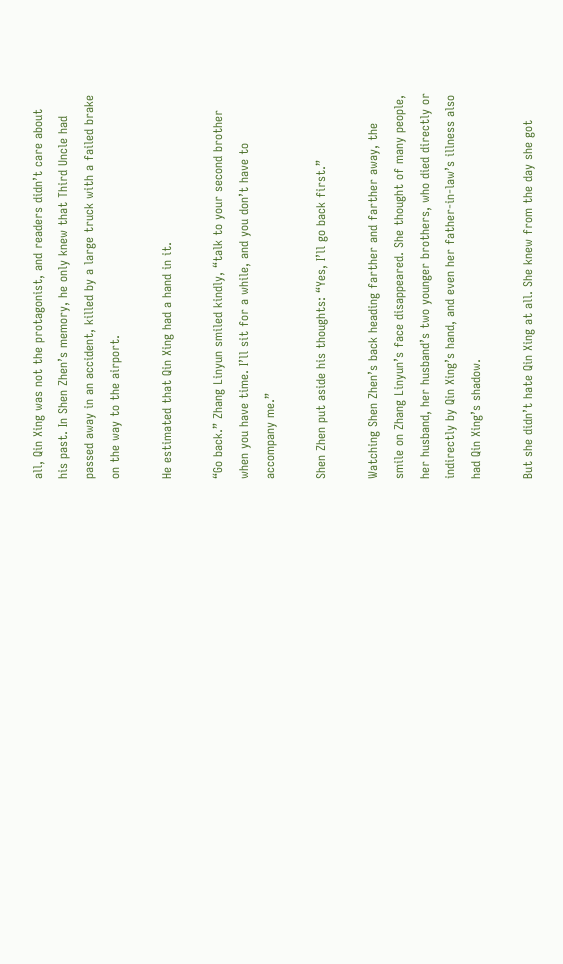all, Qin Xing was not the protagonist, and readers didn’t care about his past. In Shen Zhen’s memory, he only knew that Third Uncle had passed away in an accident, killed by a large truck with a failed brake on the way to the airport.

He estimated that Qin Xing had a hand in it.

“Go back.” Zhang Linyun smiled kindly, “talk to your second brother when you have time. I’ll sit for a while, and you don’t have to accompany me.”

Shen Zhen put aside his thoughts: “Yes, I’ll go back first.”

Watching Shen Zhen’s back heading farther and farther away, the smile on Zhang Linyun’s face disappeared. She thought of many people, her husband, her husband’s two younger brothers, who died directly or indirectly by Qin Xing’s hand, and even her father-in-law’s illness also had Qin Xing’s shadow.

But she didn’t hate Qin Xing at all. She knew from the day she got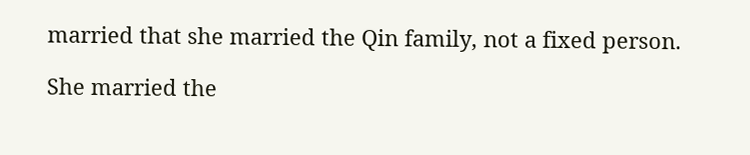married that she married the Qin family, not a fixed person.

She married the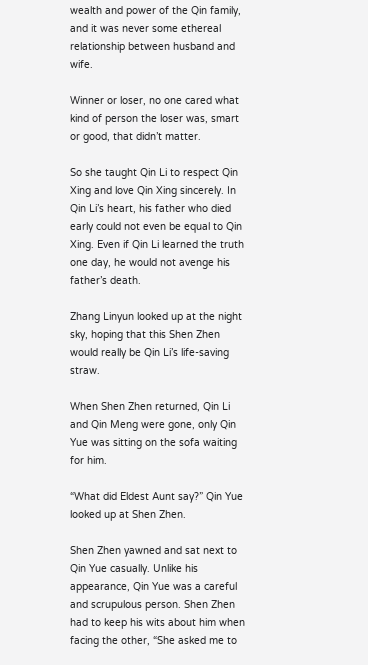wealth and power of the Qin family, and it was never some ethereal relationship between husband and wife.

Winner or loser, no one cared what kind of person the loser was, smart or good, that didn’t matter.

So she taught Qin Li to respect Qin Xing and love Qin Xing sincerely. In Qin Li’s heart, his father who died early could not even be equal to Qin Xing. Even if Qin Li learned the truth one day, he would not avenge his father’s death.

Zhang Linyun looked up at the night sky, hoping that this Shen Zhen would really be Qin Li’s life-saving straw.

When Shen Zhen returned, Qin Li and Qin Meng were gone, only Qin Yue was sitting on the sofa waiting for him.

“What did Eldest Aunt say?” Qin Yue looked up at Shen Zhen.

Shen Zhen yawned and sat next to Qin Yue casually. Unlike his appearance, Qin Yue was a careful and scrupulous person. Shen Zhen had to keep his wits about him when facing the other, “She asked me to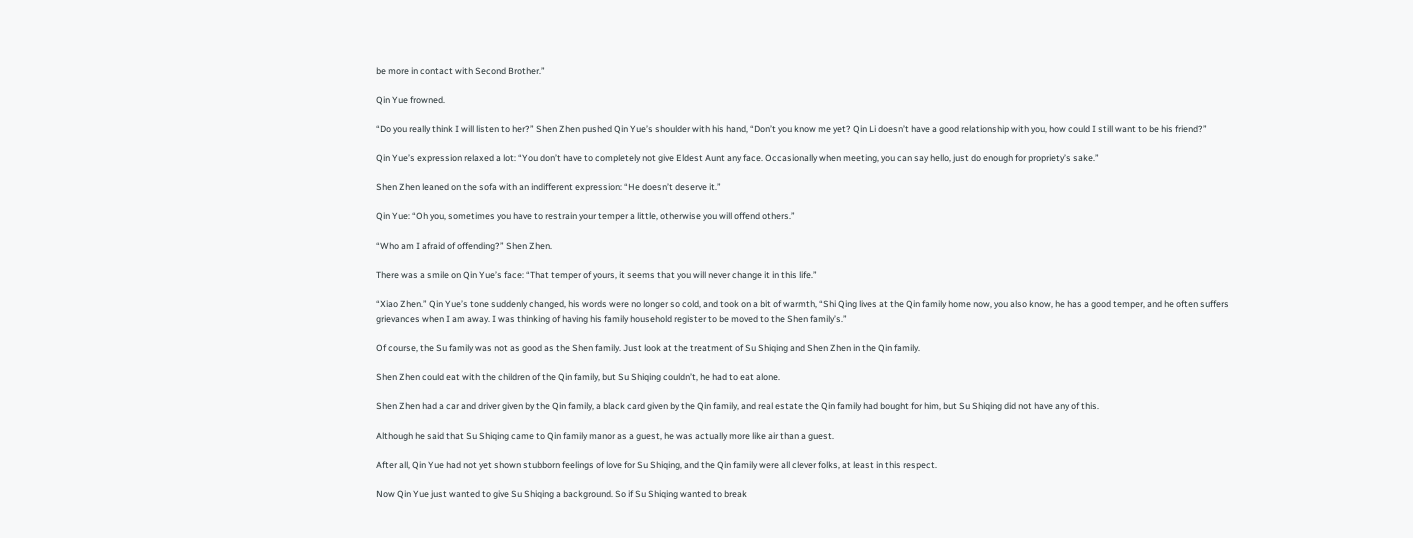be more in contact with Second Brother.”

Qin Yue frowned.

“Do you really think I will listen to her?” Shen Zhen pushed Qin Yue’s shoulder with his hand, “Don’t you know me yet? Qin Li doesn’t have a good relationship with you, how could I still want to be his friend?”

Qin Yue’s expression relaxed a lot: “You don’t have to completely not give Eldest Aunt any face. Occasionally when meeting, you can say hello, just do enough for propriety’s sake.”

Shen Zhen leaned on the sofa with an indifferent expression: “He doesn’t deserve it.”

Qin Yue: “Oh you, sometimes you have to restrain your temper a little, otherwise you will offend others.”

“Who am I afraid of offending?” Shen Zhen.

There was a smile on Qin Yue’s face: “That temper of yours, it seems that you will never change it in this life.”

“Xiao Zhen.” Qin Yue’s tone suddenly changed, his words were no longer so cold, and took on a bit of warmth, “Shi Qing lives at the Qin family home now, you also know, he has a good temper, and he often suffers grievances when I am away. I was thinking of having his family household register to be moved to the Shen family’s.”

Of course, the Su family was not as good as the Shen family. Just look at the treatment of Su Shiqing and Shen Zhen in the Qin family.

Shen Zhen could eat with the children of the Qin family, but Su Shiqing couldn’t, he had to eat alone.

Shen Zhen had a car and driver given by the Qin family, a black card given by the Qin family, and real estate the Qin family had bought for him, but Su Shiqing did not have any of this.

Although he said that Su Shiqing came to Qin family manor as a guest, he was actually more like air than a guest.

After all, Qin Yue had not yet shown stubborn feelings of love for Su Shiqing, and the Qin family were all clever folks, at least in this respect.

Now Qin Yue just wanted to give Su Shiqing a background. So if Su Shiqing wanted to break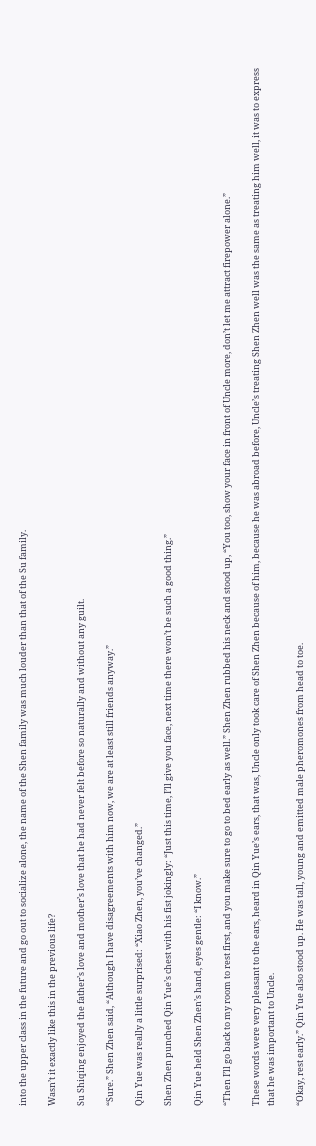into the upper class in the future and go out to socialize alone, the name of the Shen family was much louder than that of the Su family.

Wasn’t it exactly like this in the previous life?

Su Shiqing enjoyed the father’s love and mother’s love that he had never felt before so naturally and without any guilt.

“Sure.” Shen Zhen said, “Although I have disagreements with him now, we are at least still friends anyway.”

Qin Yue was really a little surprised: “Xiao Zhen, you’ve changed.”

Shen Zhen punched Qin Yue’s chest with his fist jokingly: “Just this time, I’ll give you face, next time there won’t be such a good thing.”

Qin Yue held Shen Zhen’s hand, eyes gentle: “I know.”

“Then I’ll go back to my room to rest first, and you make sure to go to bed early as well.” Shen Zhen rubbed his neck and stood up, “You too, show your face in front of Uncle more, don’t let me attract firepower alone.”

These words were very pleasant to the ears, heard in Qin Yue’s ears, that was, Uncle only took care of Shen Zhen because of him, because he was abroad before, Uncle’s treating Shen Zhen well was the same as treating him well, it was to express that he was important to Uncle.

“Okay, rest early.” Qin Yue also stood up. He was tall, young and emitted male pheromones from head to toe.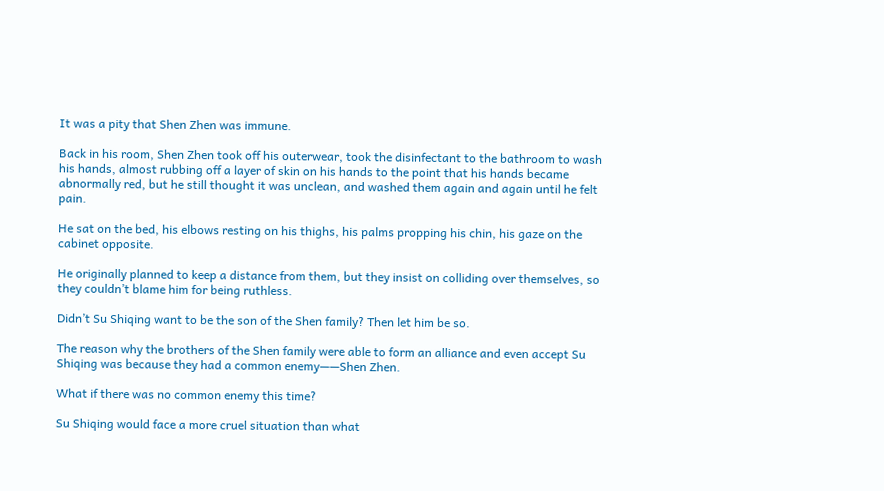It was a pity that Shen Zhen was immune.

Back in his room, Shen Zhen took off his outerwear, took the disinfectant to the bathroom to wash his hands, almost rubbing off a layer of skin on his hands to the point that his hands became abnormally red, but he still thought it was unclean, and washed them again and again until he felt pain.

He sat on the bed, his elbows resting on his thighs, his palms propping his chin, his gaze on the cabinet opposite.

He originally planned to keep a distance from them, but they insist on colliding over themselves, so they couldn’t blame him for being ruthless.

Didn’t Su Shiqing want to be the son of the Shen family? Then let him be so.

The reason why the brothers of the Shen family were able to form an alliance and even accept Su Shiqing was because they had a common enemy——Shen Zhen.

What if there was no common enemy this time?

Su Shiqing would face a more cruel situation than what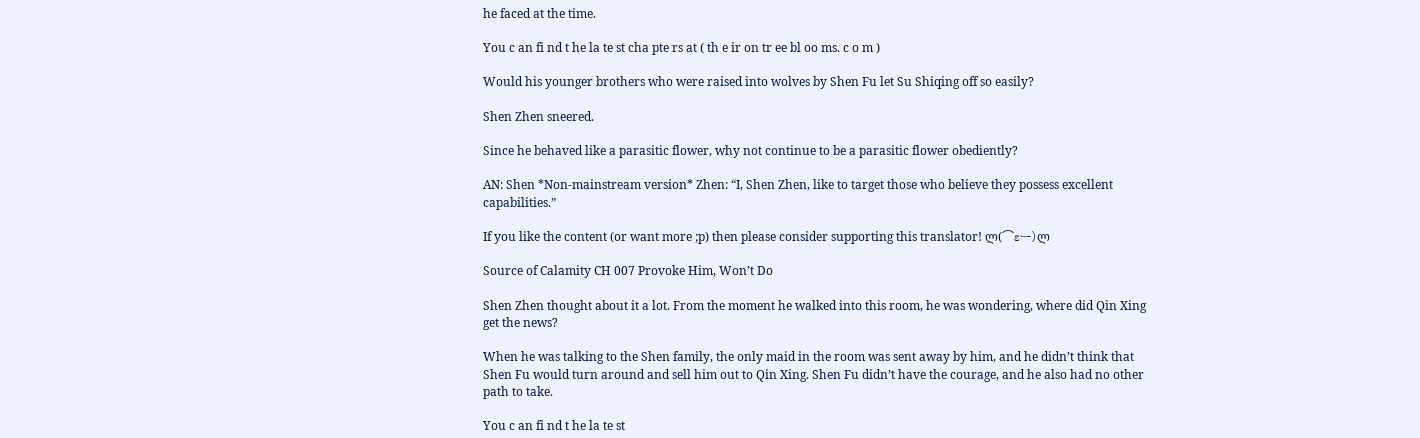he faced at the time.

You c an fi nd t he la te st cha pte rs at ( th e ir on tr ee bl oo ms. c o m )

Would his younger brothers who were raised into wolves by Shen Fu let Su Shiqing off so easily?

Shen Zhen sneered.

Since he behaved like a parasitic flower, why not continue to be a parasitic flower obediently?

AN: Shen *Non-mainstream version* Zhen: “I, Shen Zhen, like to target those who believe they possess excellent capabilities.”

If you like the content (or want more ;p) then please consider supporting this translator! ლ(⌒εー)ლ

Source of Calamity CH 007 Provoke Him, Won’t Do

Shen Zhen thought about it a lot. From the moment he walked into this room, he was wondering, where did Qin Xing get the news?

When he was talking to the Shen family, the only maid in the room was sent away by him, and he didn’t think that Shen Fu would turn around and sell him out to Qin Xing. Shen Fu didn’t have the courage, and he also had no other path to take.

You c an fi nd t he la te st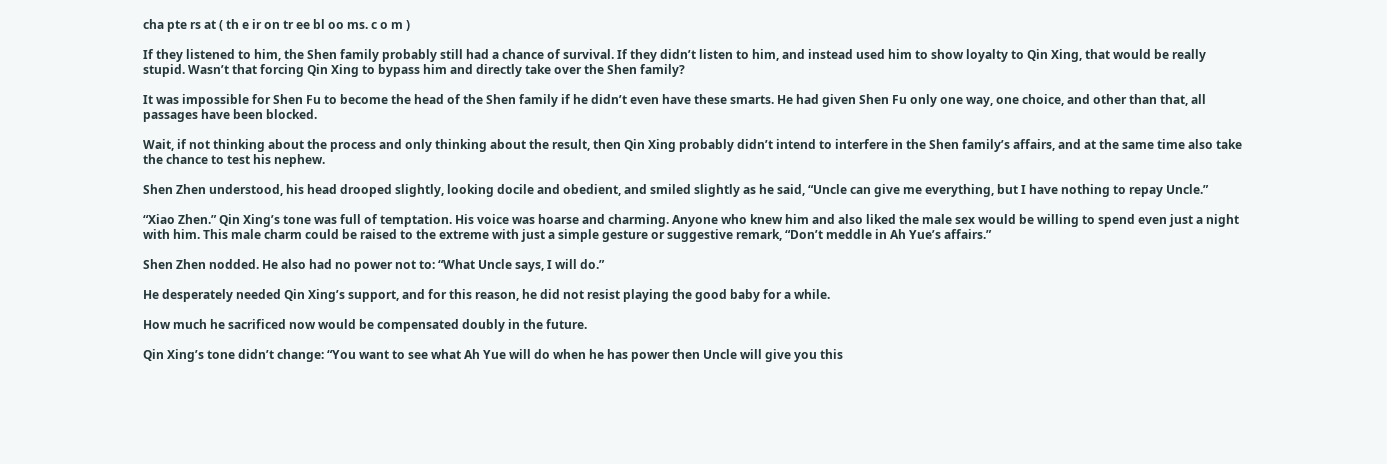cha pte rs at ( th e ir on tr ee bl oo ms. c o m )

If they listened to him, the Shen family probably still had a chance of survival. If they didn’t listen to him, and instead used him to show loyalty to Qin Xing, that would be really stupid. Wasn’t that forcing Qin Xing to bypass him and directly take over the Shen family?

It was impossible for Shen Fu to become the head of the Shen family if he didn’t even have these smarts. He had given Shen Fu only one way, one choice, and other than that, all passages have been blocked.

Wait, if not thinking about the process and only thinking about the result, then Qin Xing probably didn’t intend to interfere in the Shen family’s affairs, and at the same time also take the chance to test his nephew.

Shen Zhen understood, his head drooped slightly, looking docile and obedient, and smiled slightly as he said, “Uncle can give me everything, but I have nothing to repay Uncle.”

“Xiao Zhen.” Qin Xing’s tone was full of temptation. His voice was hoarse and charming. Anyone who knew him and also liked the male sex would be willing to spend even just a night with him. This male charm could be raised to the extreme with just a simple gesture or suggestive remark, “Don’t meddle in Ah Yue’s affairs.”

Shen Zhen nodded. He also had no power not to: “What Uncle says, I will do.”

He desperately needed Qin Xing’s support, and for this reason, he did not resist playing the good baby for a while.

How much he sacrificed now would be compensated doubly in the future.

Qin Xing’s tone didn’t change: “You want to see what Ah Yue will do when he has power then Uncle will give you this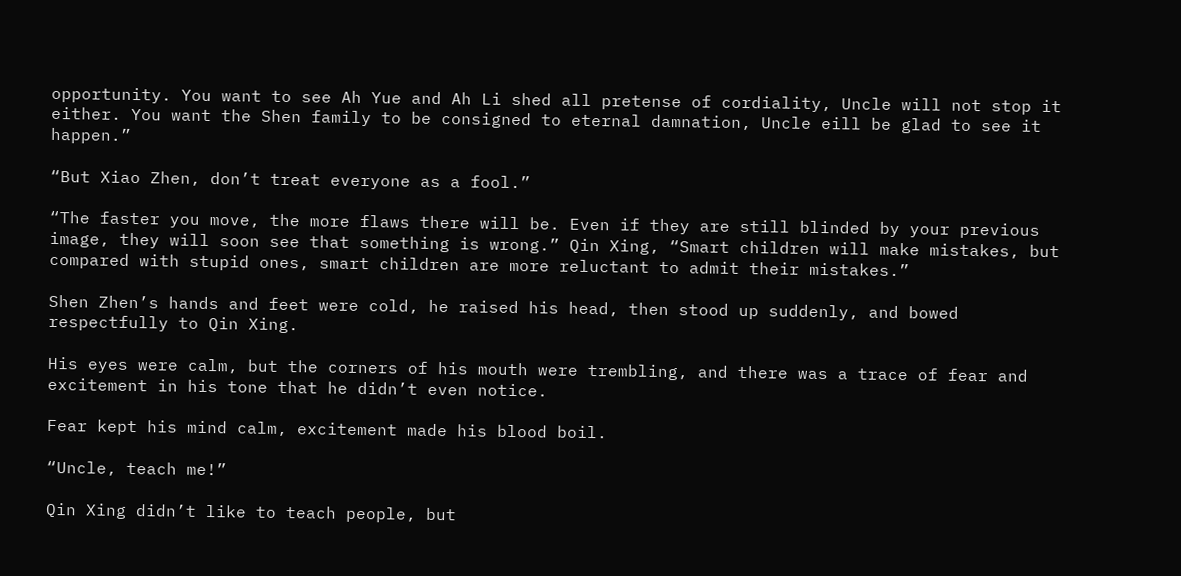opportunity. You want to see Ah Yue and Ah Li shed all pretense of cordiality, Uncle will not stop it either. You want the Shen family to be consigned to eternal damnation, Uncle eill be glad to see it happen.”

“But Xiao Zhen, don’t treat everyone as a fool.”

“The faster you move, the more flaws there will be. Even if they are still blinded by your previous image, they will soon see that something is wrong.” Qin Xing, “Smart children will make mistakes, but compared with stupid ones, smart children are more reluctant to admit their mistakes.”

Shen Zhen’s hands and feet were cold, he raised his head, then stood up suddenly, and bowed respectfully to Qin Xing.

His eyes were calm, but the corners of his mouth were trembling, and there was a trace of fear and excitement in his tone that he didn’t even notice.

Fear kept his mind calm, excitement made his blood boil.

“Uncle, teach me!”

Qin Xing didn’t like to teach people, but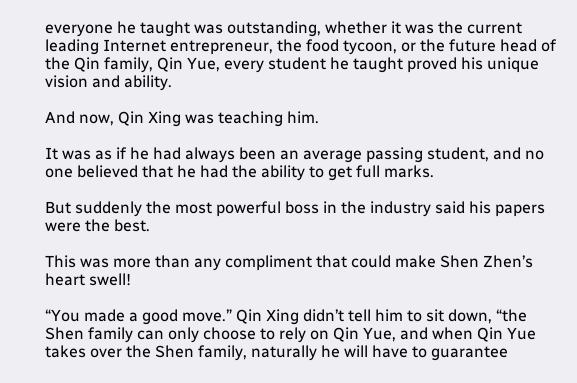everyone he taught was outstanding, whether it was the current leading Internet entrepreneur, the food tycoon, or the future head of the Qin family, Qin Yue, every student he taught proved his unique vision and ability.

And now, Qin Xing was teaching him.

It was as if he had always been an average passing student, and no one believed that he had the ability to get full marks.

But suddenly the most powerful boss in the industry said his papers were the best.

This was more than any compliment that could make Shen Zhen’s heart swell!

“You made a good move.” Qin Xing didn’t tell him to sit down, “the Shen family can only choose to rely on Qin Yue, and when Qin Yue takes over the Shen family, naturally he will have to guarantee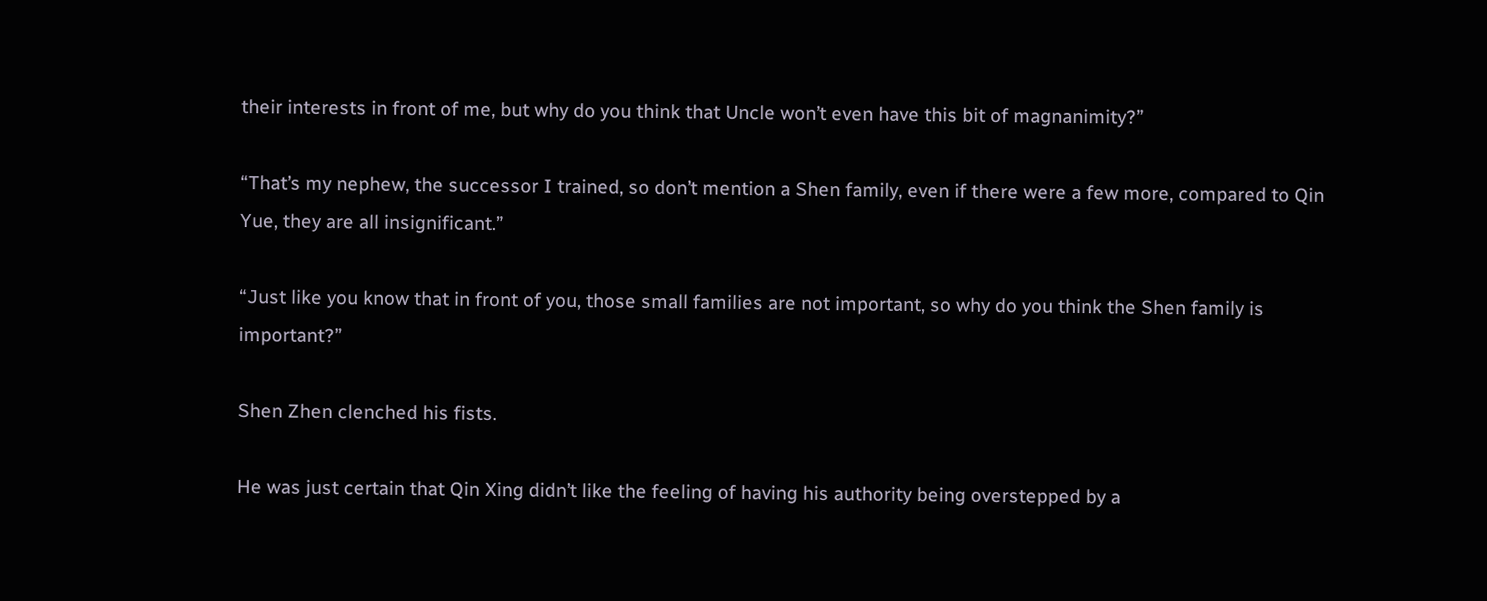their interests in front of me, but why do you think that Uncle won’t even have this bit of magnanimity?”

“That’s my nephew, the successor I trained, so don’t mention a Shen family, even if there were a few more, compared to Qin Yue, they are all insignificant.”

“Just like you know that in front of you, those small families are not important, so why do you think the Shen family is important?”

Shen Zhen clenched his fists.

He was just certain that Qin Xing didn’t like the feeling of having his authority being overstepped by a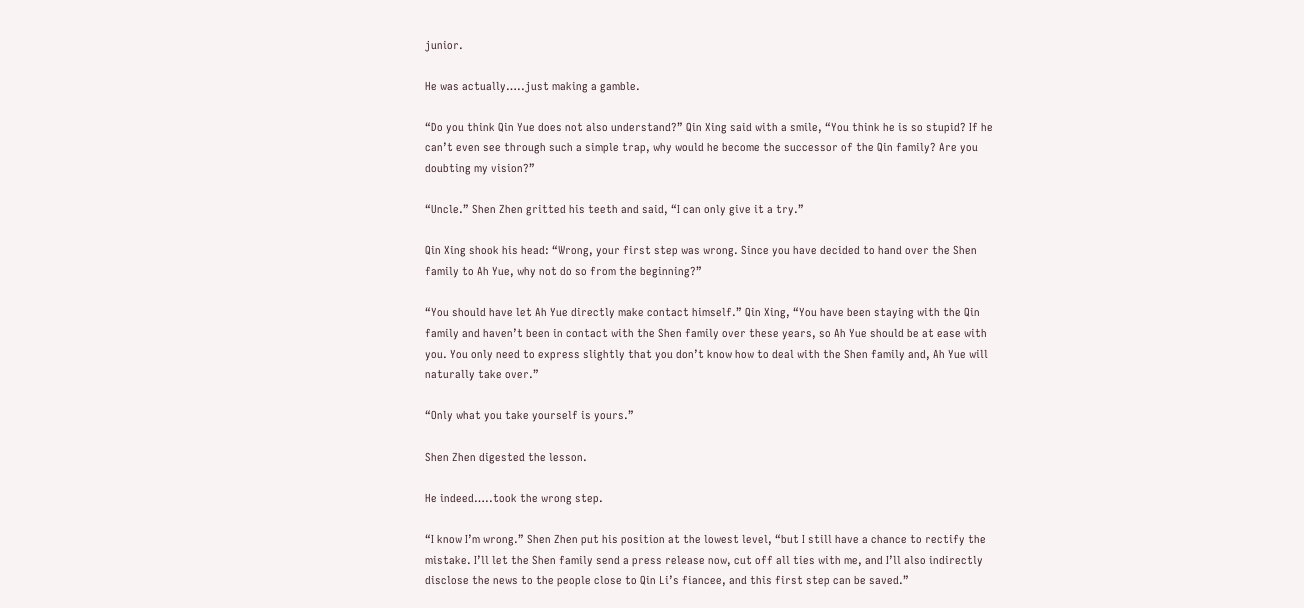junior.

He was actually…..just making a gamble.

“Do you think Qin Yue does not also understand?” Qin Xing said with a smile, “You think he is so stupid? If he can’t even see through such a simple trap, why would he become the successor of the Qin family? Are you doubting my vision?”

“Uncle.” Shen Zhen gritted his teeth and said, “I can only give it a try.”

Qin Xing shook his head: “Wrong, your first step was wrong. Since you have decided to hand over the Shen family to Ah Yue, why not do so from the beginning?”

“You should have let Ah Yue directly make contact himself.” Qin Xing, “You have been staying with the Qin family and haven’t been in contact with the Shen family over these years, so Ah Yue should be at ease with you. You only need to express slightly that you don’t know how to deal with the Shen family and, Ah Yue will naturally take over.”

“Only what you take yourself is yours.”

Shen Zhen digested the lesson.

He indeed…..took the wrong step.

“I know I’m wrong.” Shen Zhen put his position at the lowest level, “but I still have a chance to rectify the mistake. I’ll let the Shen family send a press release now, cut off all ties with me, and I’ll also indirectly disclose the news to the people close to Qin Li’s fiancee, and this first step can be saved.”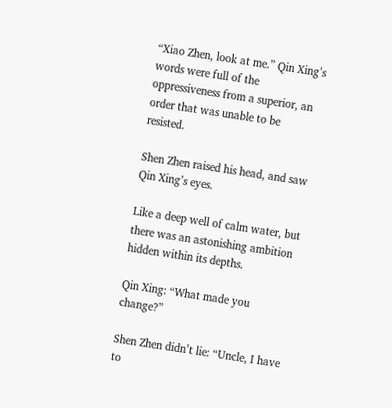“Xiao Zhen, look at me.” Qin Xing’s words were full of the oppressiveness from a superior, an order that was unable to be resisted.

Shen Zhen raised his head, and saw Qin Xing’s eyes.

Like a deep well of calm water, but there was an astonishing ambition hidden within its depths.

Qin Xing: “What made you change?”

Shen Zhen didn’t lie: “Uncle, I have to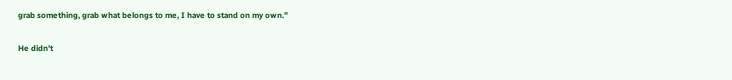grab something, grab what belongs to me, I have to stand on my own.”

He didn’t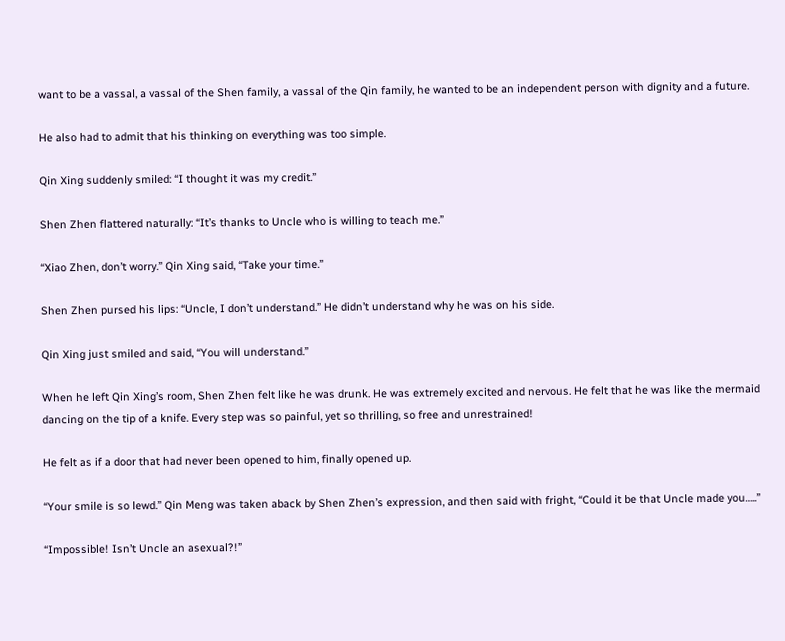want to be a vassal, a vassal of the Shen family, a vassal of the Qin family, he wanted to be an independent person with dignity and a future.

He also had to admit that his thinking on everything was too simple.

Qin Xing suddenly smiled: “I thought it was my credit.”

Shen Zhen flattered naturally: “It’s thanks to Uncle who is willing to teach me.”

“Xiao Zhen, don’t worry.” Qin Xing said, “Take your time.”

Shen Zhen pursed his lips: “Uncle, I don’t understand.” He didn’t understand why he was on his side.

Qin Xing just smiled and said, “You will understand.”

When he left Qin Xing’s room, Shen Zhen felt like he was drunk. He was extremely excited and nervous. He felt that he was like the mermaid dancing on the tip of a knife. Every step was so painful, yet so thrilling, so free and unrestrained!

He felt as if a door that had never been opened to him, finally opened up.

“Your smile is so lewd.” Qin Meng was taken aback by Shen Zhen’s expression, and then said with fright, “Could it be that Uncle made you…..”

“Impossible! Isn’t Uncle an asexual?!”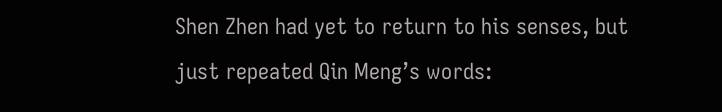Shen Zhen had yet to return to his senses, but just repeated Qin Meng’s words: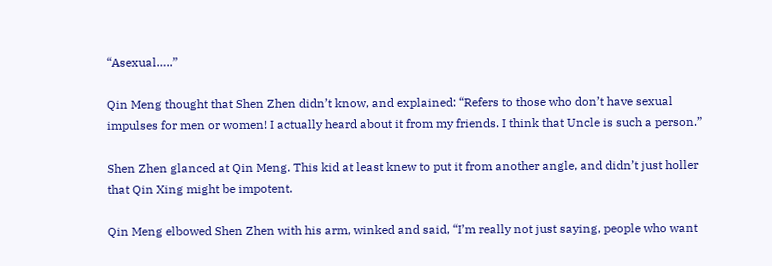“Asexual…..”

Qin Meng thought that Shen Zhen didn’t know, and explained: “Refers to those who don’t have sexual impulses for men or women! I actually heard about it from my friends. I think that Uncle is such a person.”

Shen Zhen glanced at Qin Meng. This kid at least knew to put it from another angle, and didn’t just holler that Qin Xing might be impotent.

Qin Meng elbowed Shen Zhen with his arm, winked and said, “I’m really not just saying, people who want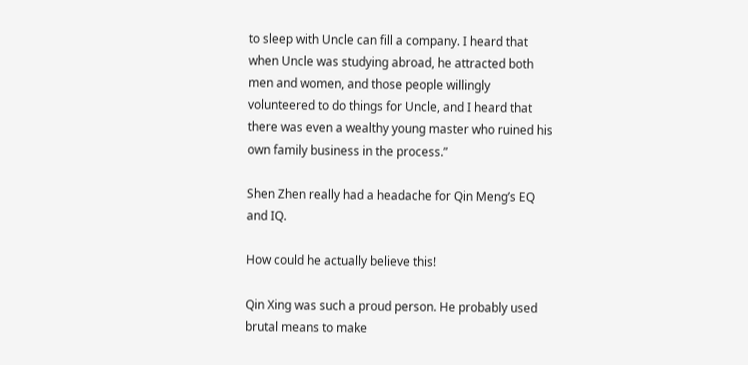to sleep with Uncle can fill a company. I heard that when Uncle was studying abroad, he attracted both men and women, and those people willingly volunteered to do things for Uncle, and I heard that there was even a wealthy young master who ruined his own family business in the process.”

Shen Zhen really had a headache for Qin Meng’s EQ and IQ.

How could he actually believe this!

Qin Xing was such a proud person. He probably used brutal means to make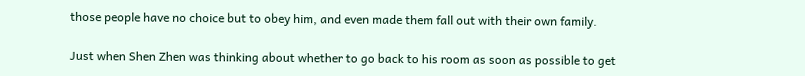those people have no choice but to obey him, and even made them fall out with their own family.

Just when Shen Zhen was thinking about whether to go back to his room as soon as possible to get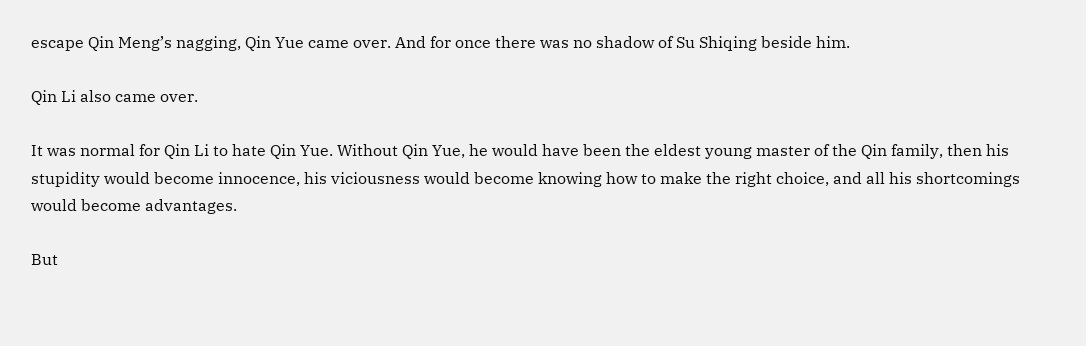escape Qin Meng’s nagging, Qin Yue came over. And for once there was no shadow of Su Shiqing beside him.

Qin Li also came over.

It was normal for Qin Li to hate Qin Yue. Without Qin Yue, he would have been the eldest young master of the Qin family, then his stupidity would become innocence, his viciousness would become knowing how to make the right choice, and all his shortcomings would become advantages.

But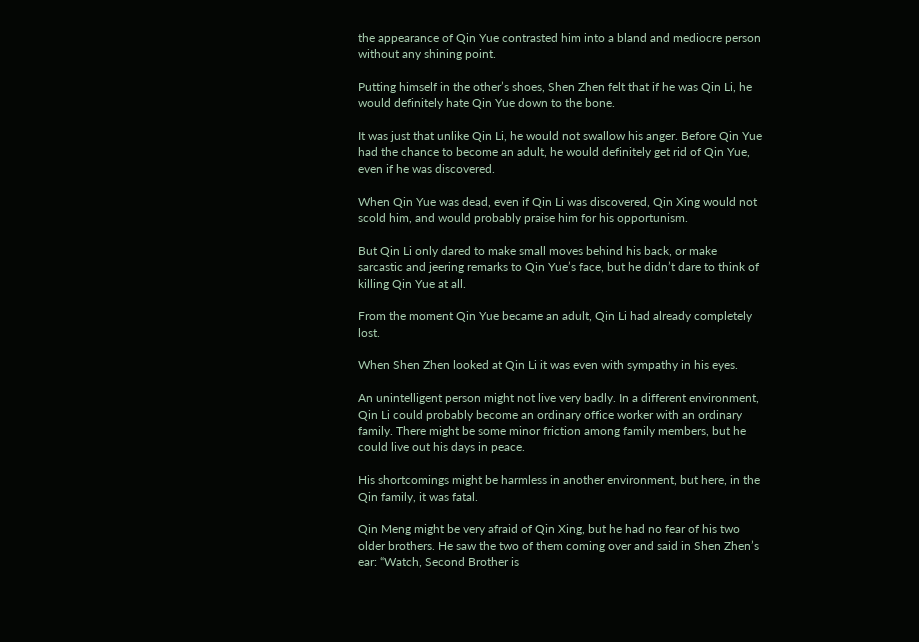the appearance of Qin Yue contrasted him into a bland and mediocre person without any shining point.

Putting himself in the other’s shoes, Shen Zhen felt that if he was Qin Li, he would definitely hate Qin Yue down to the bone.

It was just that unlike Qin Li, he would not swallow his anger. Before Qin Yue had the chance to become an adult, he would definitely get rid of Qin Yue, even if he was discovered.

When Qin Yue was dead, even if Qin Li was discovered, Qin Xing would not scold him, and would probably praise him for his opportunism.

But Qin Li only dared to make small moves behind his back, or make sarcastic and jeering remarks to Qin Yue’s face, but he didn’t dare to think of killing Qin Yue at all.

From the moment Qin Yue became an adult, Qin Li had already completely lost.

When Shen Zhen looked at Qin Li it was even with sympathy in his eyes.

An unintelligent person might not live very badly. In a different environment, Qin Li could probably become an ordinary office worker with an ordinary family. There might be some minor friction among family members, but he could live out his days in peace.

His shortcomings might be harmless in another environment, but here, in the Qin family, it was fatal.

Qin Meng might be very afraid of Qin Xing, but he had no fear of his two older brothers. He saw the two of them coming over and said in Shen Zhen’s ear: “Watch, Second Brother is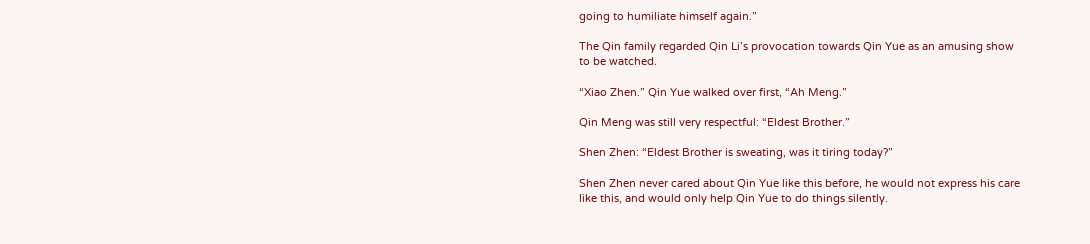going to humiliate himself again.”

The Qin family regarded Qin Li’s provocation towards Qin Yue as an amusing show to be watched.

“Xiao Zhen.” Qin Yue walked over first, “Ah Meng.”

Qin Meng was still very respectful: “Eldest Brother.”

Shen Zhen: “Eldest Brother is sweating, was it tiring today?”

Shen Zhen never cared about Qin Yue like this before, he would not express his care like this, and would only help Qin Yue to do things silently.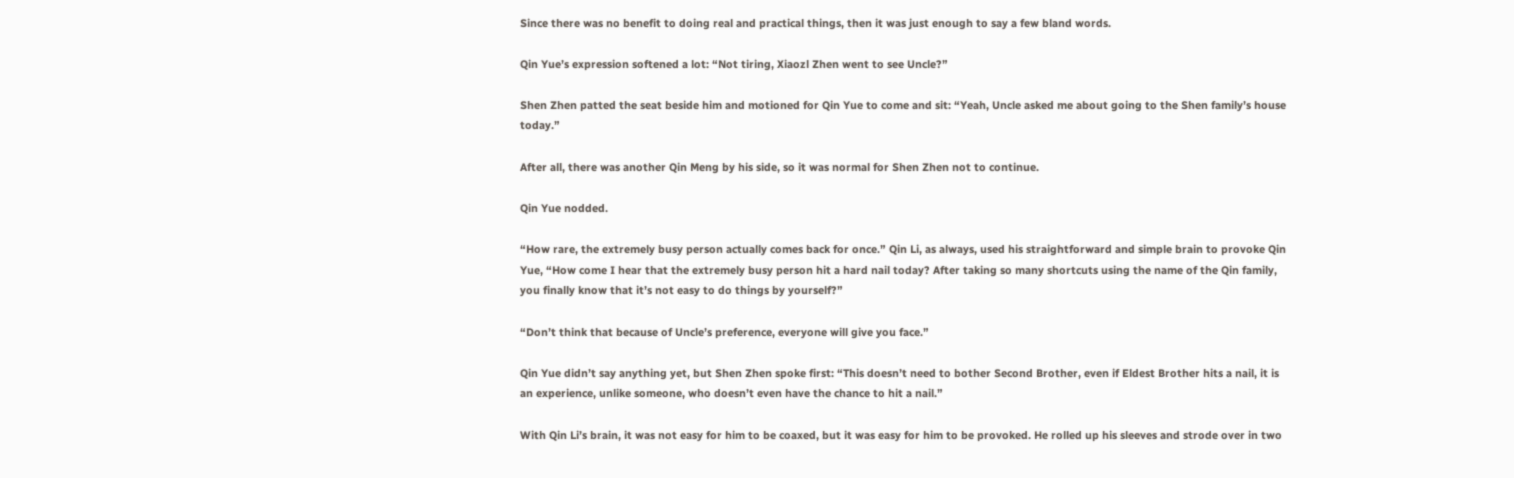Since there was no benefit to doing real and practical things, then it was just enough to say a few bland words.

Qin Yue’s expression softened a lot: “Not tiring, Xiaozl Zhen went to see Uncle?”

Shen Zhen patted the seat beside him and motioned for Qin Yue to come and sit: “Yeah, Uncle asked me about going to the Shen family’s house today.”

After all, there was another Qin Meng by his side, so it was normal for Shen Zhen not to continue.

Qin Yue nodded.

“How rare, the extremely busy person actually comes back for once.” Qin Li, as always, used his straightforward and simple brain to provoke Qin Yue, “How come I hear that the extremely busy person hit a hard nail today? After taking so many shortcuts using the name of the Qin family, you finally know that it’s not easy to do things by yourself?”

“Don’t think that because of Uncle’s preference, everyone will give you face.”

Qin Yue didn’t say anything yet, but Shen Zhen spoke first: “This doesn’t need to bother Second Brother, even if Eldest Brother hits a nail, it is an experience, unlike someone, who doesn’t even have the chance to hit a nail.”

With Qin Li’s brain, it was not easy for him to be coaxed, but it was easy for him to be provoked. He rolled up his sleeves and strode over in two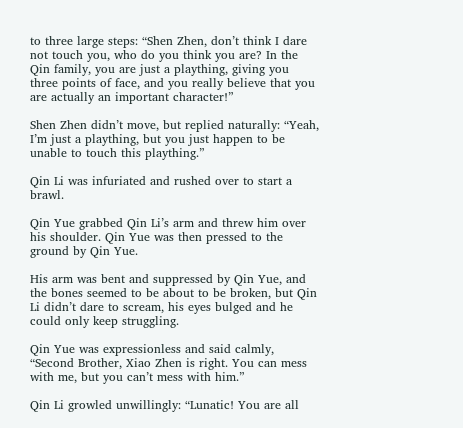to three large steps: “Shen Zhen, don’t think I dare not touch you, who do you think you are? In the Qin family, you are just a plaything, giving you three points of face, and you really believe that you are actually an important character!”

Shen Zhen didn’t move, but replied naturally: “Yeah, I’m just a plaything, but you just happen to be unable to touch this plaything.”

Qin Li was infuriated and rushed over to start a brawl.

Qin Yue grabbed Qin Li’s arm and threw him over his shoulder. Qin Yue was then pressed to the ground by Qin Yue.

His arm was bent and suppressed by Qin Yue, and the bones seemed to be about to be broken, but Qin Li didn’t dare to scream, his eyes bulged and he could only keep struggling.

Qin Yue was expressionless and said calmly, “Second Brother, Xiao Zhen is right. You can mess with me, but you can’t mess with him.”

Qin Li growled unwillingly: “Lunatic! You are all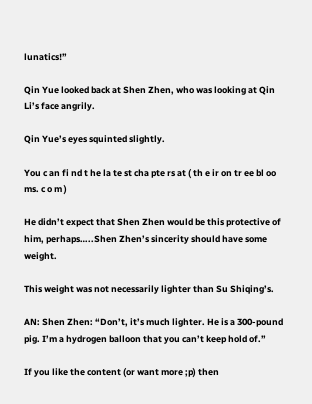lunatics!”

Qin Yue looked back at Shen Zhen, who was looking at Qin Li’s face angrily.

Qin Yue’s eyes squinted slightly.

You c an fi nd t he la te st cha pte rs at ( th e ir on tr ee bl oo ms. c o m )

He didn’t expect that Shen Zhen would be this protective of him, perhaps…..Shen Zhen’s sincerity should have some weight.

This weight was not necessarily lighter than Su Shiqing’s.

AN: Shen Zhen: “Don’t, it’s much lighter. He is a 300-pound pig. I’m a hydrogen balloon that you can’t keep hold of.”

If you like the content (or want more ;p) then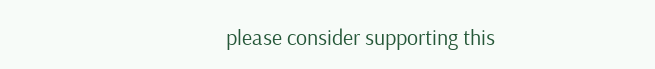please consider supporting this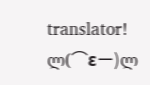translator! ლ(⌒εー)ლ